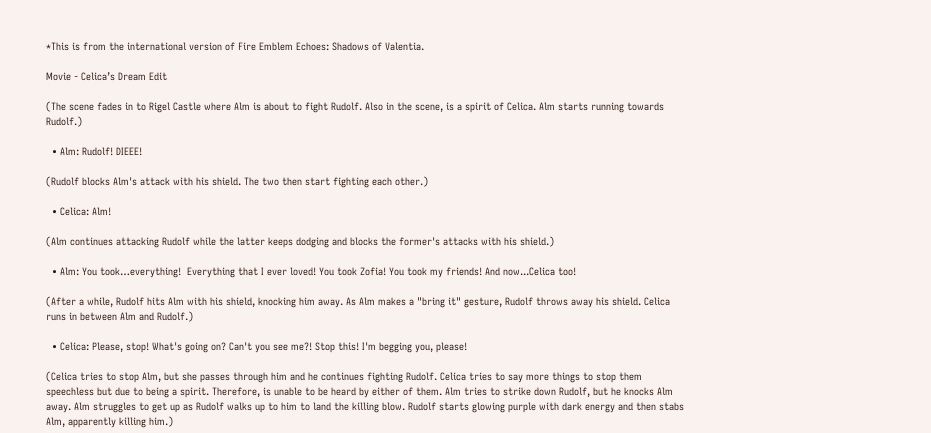*This is from the international version of Fire Emblem Echoes: Shadows of Valentia.

Movie - Celica’s Dream Edit

(The scene fades in to Rigel Castle where Alm is about to fight Rudolf. Also in the scene, is a spirit of Celica. Alm starts running towards Rudolf.)

  • Alm: Rudolf! DIEEE!

(Rudolf blocks Alm's attack with his shield. The two then start fighting each other.)

  • Celica: Alm!

(Alm continues attacking Rudolf while the latter keeps dodging and blocks the former's attacks with his shield.)

  • Alm: You took…everything!  Everything that I ever loved! You took Zofia! You took my friends! And now...Celica too!

(After a while, Rudolf hits Alm with his shield, knocking him away. As Alm makes a "bring it" gesture, Rudolf throws away his shield. Celica runs in between Alm and Rudolf.)

  • Celica: Please, stop! What's going on? Can't you see me?! Stop this! I'm begging you, please!

(Celica tries to stop Alm, but she passes through him and he continues fighting Rudolf. Celica tries to say more things to stop them speechless but due to being a spirit. Therefore, is unable to be heard by either of them. Alm tries to strike down Rudolf, but he knocks Alm away. Alm struggles to get up as Rudolf walks up to him to land the killing blow. Rudolf starts glowing purple with dark energy and then stabs Alm, apparently killing him.)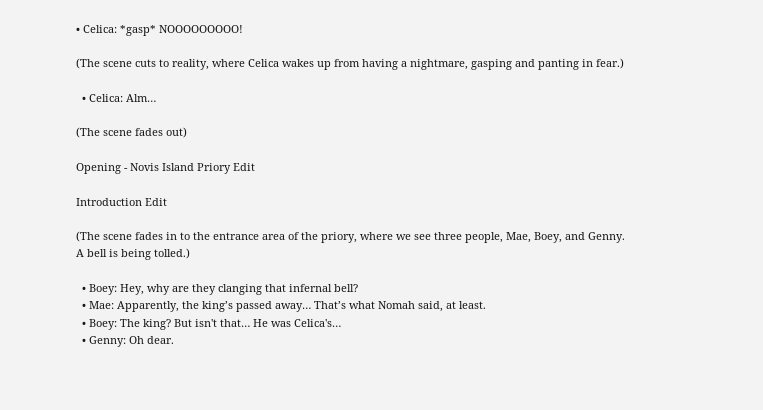• Celica: *gasp* NOOOOOOOOO!

(The scene cuts to reality, where Celica wakes up from having a nightmare, gasping and panting in fear.)

  • Celica: Alm…

(The scene fades out)

Opening - Novis Island Priory Edit

Introduction Edit

(The scene fades in to the entrance area of the priory, where we see three people, Mae, Boey, and Genny. A bell is being tolled.)

  • Boey: Hey, why are they clanging that infernal bell?
  • Mae: Apparently, the king’s passed away… That’s what Nomah said, at least.
  • Boey: The king? But isn't that… He was Celica's…
  • Genny: Oh dear.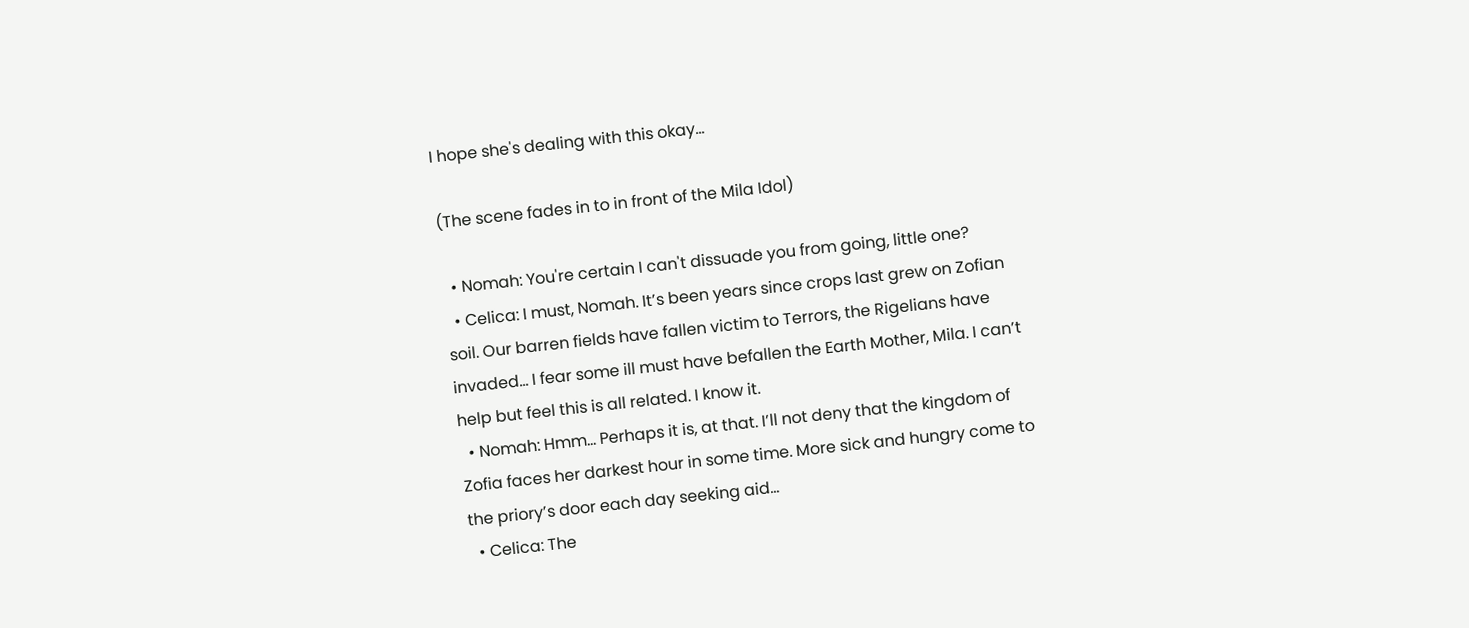I hope she's dealing with this okay…

(The scene fades in to in front of the Mila Idol)

  • Nomah: You're certain I can't dissuade you from going, little one?
  • Celica: I must, Nomah. It’s been years since crops last grew on Zofian soil. Our barren fields have fallen victim to Terrors, the Rigelians have invaded… I fear some ill must have befallen the Earth Mother, Mila. I can’t help but feel this is all related. I know it.
  • Nomah: Hmm… Perhaps it is, at that. I’ll not deny that the kingdom of Zofia faces her darkest hour in some time. More sick and hungry come to the priory’s door each day seeking aid…
  • Celica: The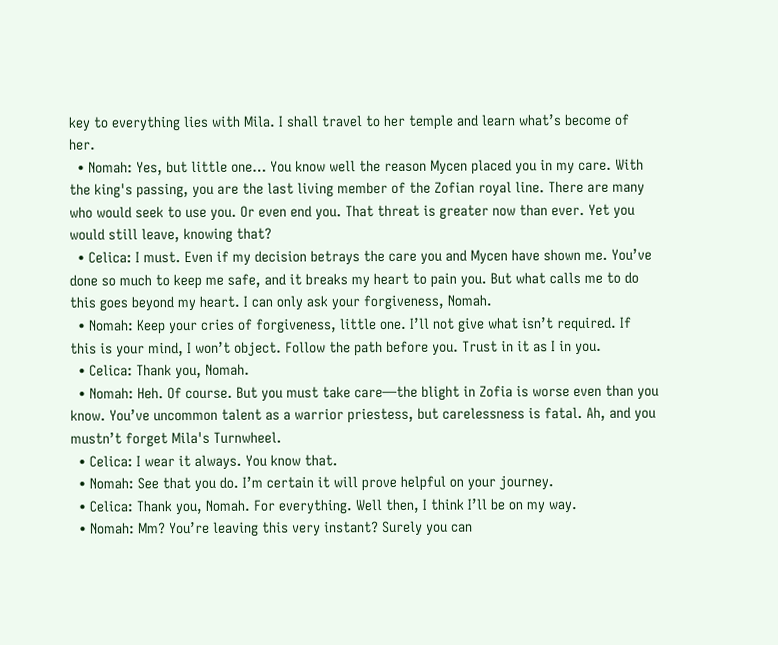key to everything lies with Mila. I shall travel to her temple and learn what’s become of her.
  • Nomah: Yes, but little one… You know well the reason Mycen placed you in my care. With the king's passing, you are the last living member of the Zofian royal line. There are many who would seek to use you. Or even end you. That threat is greater now than ever. Yet you would still leave, knowing that?
  • Celica: I must. Even if my decision betrays the care you and Mycen have shown me. You’ve done so much to keep me safe, and it breaks my heart to pain you. But what calls me to do this goes beyond my heart. I can only ask your forgiveness, Nomah.
  • Nomah: Keep your cries of forgiveness, little one. I’ll not give what isn’t required. If this is your mind, I won’t object. Follow the path before you. Trust in it as I in you.
  • Celica: Thank you, Nomah.
  • Nomah: Heh. Of course. But you must take care—the blight in Zofia is worse even than you know. You’ve uncommon talent as a warrior priestess, but carelessness is fatal. Ah, and you mustn’t forget Mila's Turnwheel.
  • Celica: I wear it always. You know that.
  • Nomah: See that you do. I’m certain it will prove helpful on your journey.
  • Celica: Thank you, Nomah. For everything. Well then, I think I’ll be on my way.
  • Nomah: Mm? You’re leaving this very instant? Surely you can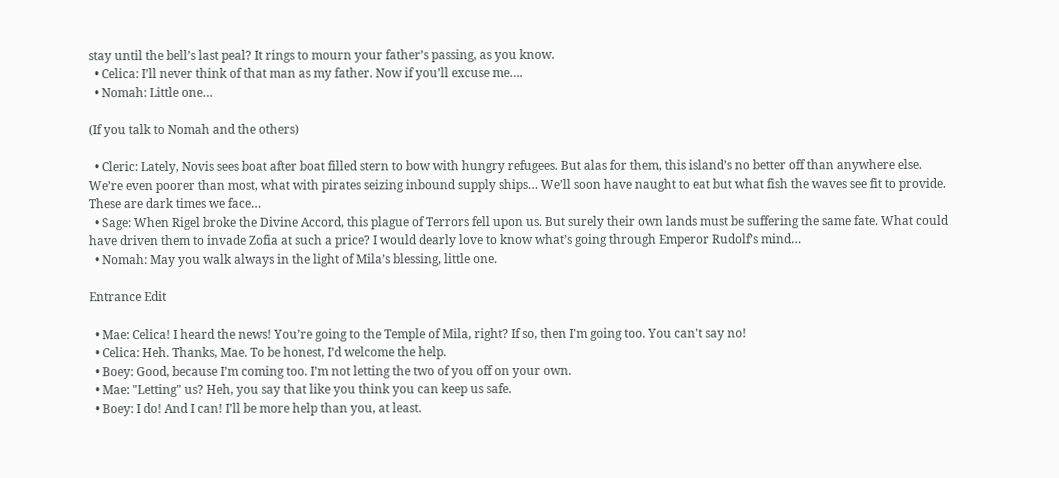stay until the bell’s last peal? It rings to mourn your father’s passing, as you know.
  • Celica: I’ll never think of that man as my father. Now if you’ll excuse me….
  • Nomah: Little one…

(If you talk to Nomah and the others)

  • Cleric: Lately, Novis sees boat after boat filled stern to bow with hungry refugees. But alas for them, this island’s no better off than anywhere else. We’re even poorer than most, what with pirates seizing inbound supply ships… We’ll soon have naught to eat but what fish the waves see fit to provide. These are dark times we face…
  • Sage: When Rigel broke the Divine Accord, this plague of Terrors fell upon us. But surely their own lands must be suffering the same fate. What could have driven them to invade Zofia at such a price? I would dearly love to know what’s going through Emperor Rudolf’s mind…
  • Nomah: May you walk always in the light of Mila’s blessing, little one.

Entrance Edit

  • Mae: Celica! I heard the news! You’re going to the Temple of Mila, right? If so, then I'm going too. You can't say no!
  • Celica: Heh. Thanks, Mae. To be honest, I’d welcome the help.
  • Boey: Good, because I’m coming too. I’m not letting the two of you off on your own.
  • Mae: "Letting" us? Heh, you say that like you think you can keep us safe.
  • Boey: I do! And I can! I’ll be more help than you, at least.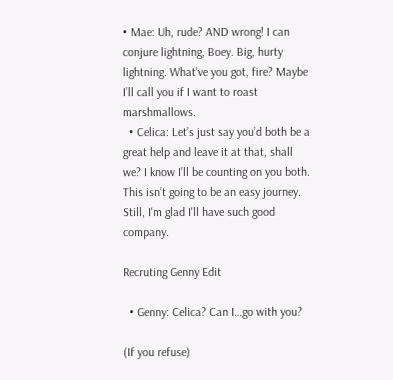• Mae: Uh, rude? AND wrong! I can conjure lightning, Boey. Big, hurty lightning. What’ve you got, fire? Maybe I’ll call you if I want to roast marshmallows.
  • Celica: Let’s just say you’d both be a great help and leave it at that, shall we? I know I’ll be counting on you both. This isn’t going to be an easy journey. Still, I'm glad I'll have such good company.

Recruting Genny Edit

  • Genny: Celica? Can I…go with you?

(If you refuse)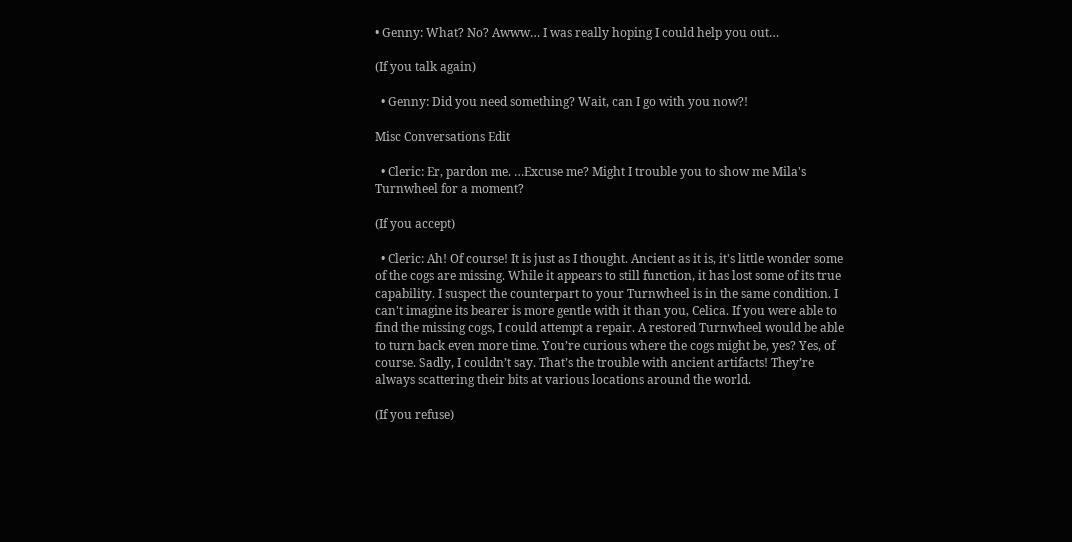• Genny: What? No? Awww… I was really hoping I could help you out…

(If you talk again)

  • Genny: Did you need something? Wait, can I go with you now?!

Misc Conversations Edit

  • Cleric: Er, pardon me. …Excuse me? Might I trouble you to show me Mila's Turnwheel for a moment?

(If you accept)

  • Cleric: Ah! Of course! It is just as I thought. Ancient as it is, it's little wonder some of the cogs are missing. While it appears to still function, it has lost some of its true capability. I suspect the counterpart to your Turnwheel is in the same condition. I can't imagine its bearer is more gentle with it than you, Celica. If you were able to find the missing cogs, I could attempt a repair. A restored Turnwheel would be able to turn back even more time. You’re curious where the cogs might be, yes? Yes, of course. Sadly, I couldn’t say. That’s the trouble with ancient artifacts! They’re always scattering their bits at various locations around the world.

(If you refuse)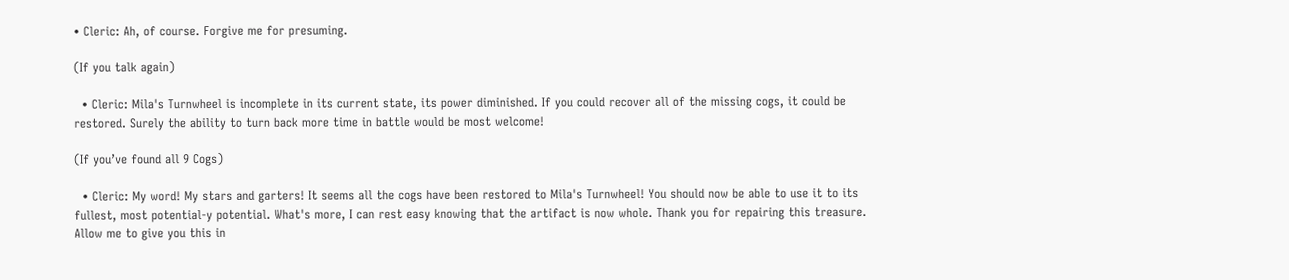• Cleric: Ah, of course. Forgive me for presuming.

(If you talk again)

  • Cleric: Mila's Turnwheel is incomplete in its current state, its power diminished. If you could recover all of the missing cogs, it could be restored. Surely the ability to turn back more time in battle would be most welcome!

(If you’ve found all 9 Cogs)

  • Cleric: My word! My stars and garters! It seems all the cogs have been restored to Mila's Turnwheel! You should now be able to use it to its fullest, most potential-y potential. What's more, I can rest easy knowing that the artifact is now whole. Thank you for repairing this treasure. Allow me to give you this in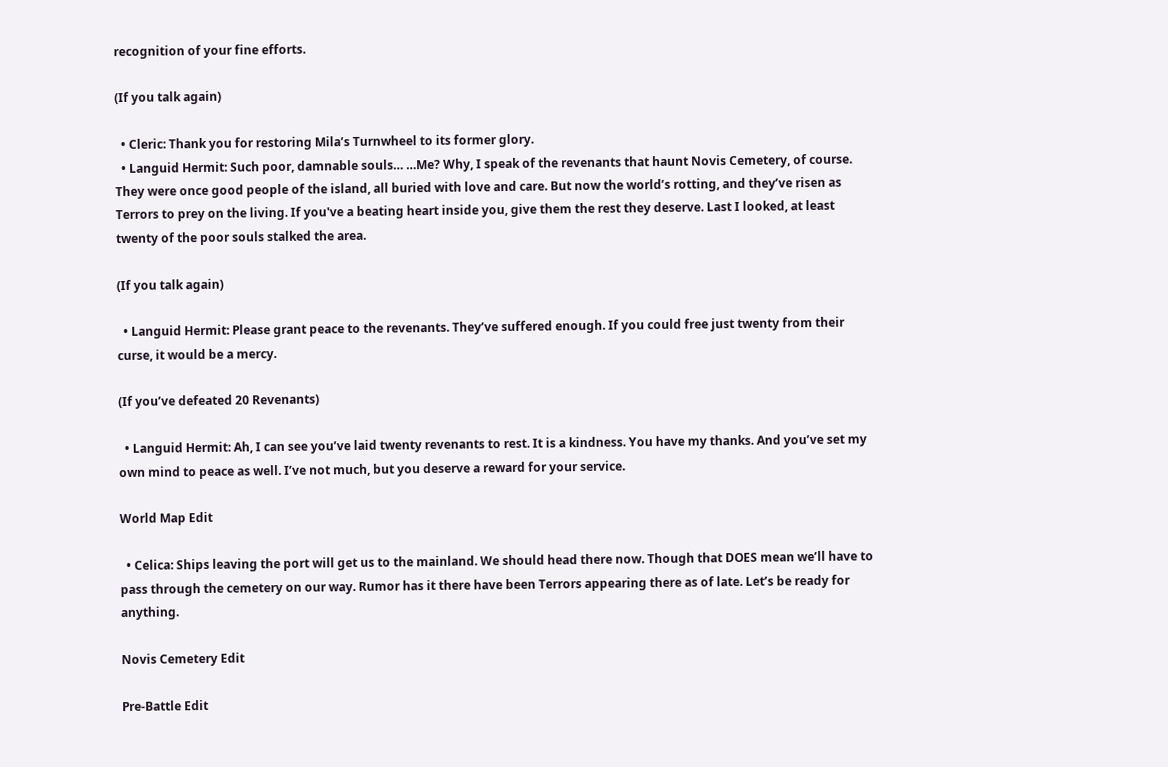recognition of your fine efforts.

(If you talk again)

  • Cleric: Thank you for restoring Mila’s Turnwheel to its former glory.
  • Languid Hermit: Such poor, damnable souls… …Me? Why, I speak of the revenants that haunt Novis Cemetery, of course. They were once good people of the island, all buried with love and care. But now the world’s rotting, and they’ve risen as Terrors to prey on the living. If you've a beating heart inside you, give them the rest they deserve. Last I looked, at least twenty of the poor souls stalked the area.

(If you talk again)

  • Languid Hermit: Please grant peace to the revenants. They’ve suffered enough. If you could free just twenty from their curse, it would be a mercy.

(If you’ve defeated 20 Revenants)

  • Languid Hermit: Ah, I can see you’ve laid twenty revenants to rest. It is a kindness. You have my thanks. And you’ve set my own mind to peace as well. I’ve not much, but you deserve a reward for your service.

World Map Edit

  • Celica: Ships leaving the port will get us to the mainland. We should head there now. Though that DOES mean we’ll have to pass through the cemetery on our way. Rumor has it there have been Terrors appearing there as of late. Let’s be ready for anything.

Novis Cemetery Edit

Pre-Battle Edit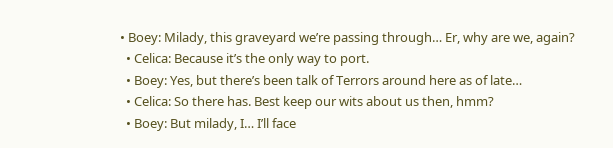• Boey: Milady, this graveyard we’re passing through… Er, why are we, again?
  • Celica: Because it’s the only way to port.
  • Boey: Yes, but there’s been talk of Terrors around here as of late…
  • Celica: So there has. Best keep our wits about us then, hmm?
  • Boey: But milady, I… I’ll face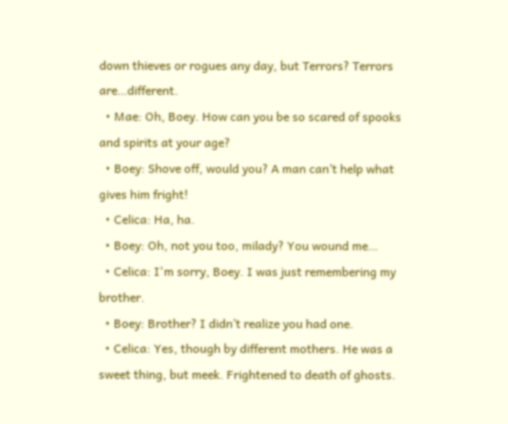down thieves or rogues any day, but Terrors? Terrors are…different.
  • Mae: Oh, Boey. How can you be so scared of spooks and spirits at your age?
  • Boey: Shove off, would you? A man can’t help what gives him fright!
  • Celica: Ha, ha.
  • Boey: Oh, not you too, milady? You wound me…
  • Celica: I'm sorry, Boey. I was just remembering my brother.
  • Boey: Brother? I didn’t realize you had one.
  • Celica: Yes, though by different mothers. He was a sweet thing, but meek. Frightened to death of ghosts.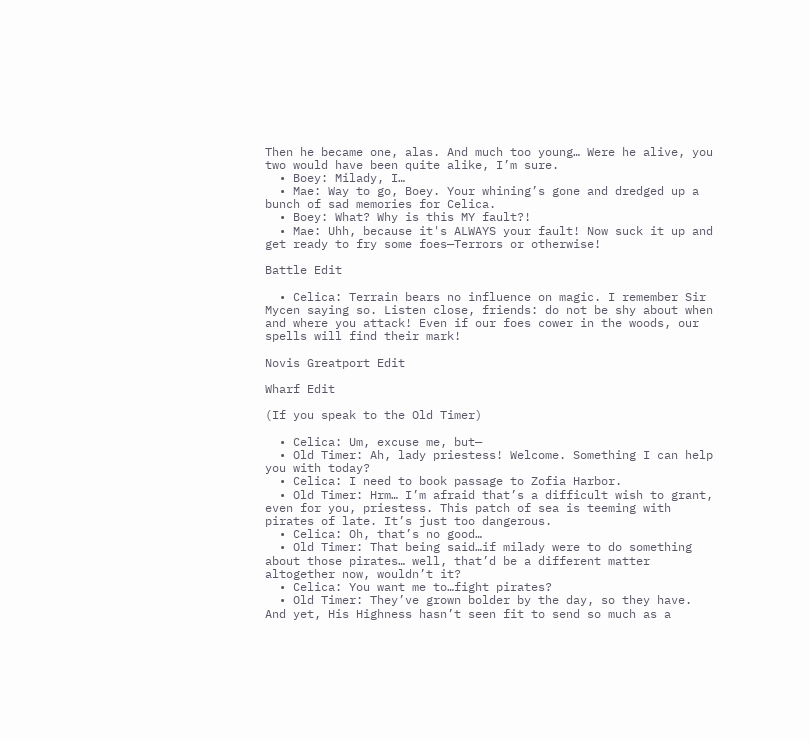Then he became one, alas. And much too young… Were he alive, you two would have been quite alike, I’m sure.
  • Boey: Milady, I…
  • Mae: Way to go, Boey. Your whining’s gone and dredged up a bunch of sad memories for Celica.
  • Boey: What? Why is this MY fault?!
  • Mae: Uhh, because it's ALWAYS your fault! Now suck it up and get ready to fry some foes—Terrors or otherwise!

Battle Edit

  • Celica: Terrain bears no influence on magic. I remember Sir Mycen saying so. Listen close, friends: do not be shy about when and where you attack! Even if our foes cower in the woods, our spells will find their mark!

Novis Greatport Edit

Wharf Edit

(If you speak to the Old Timer)

  • Celica: Um, excuse me, but—
  • Old Timer: Ah, lady priestess! Welcome. Something I can help you with today?
  • Celica: I need to book passage to Zofia Harbor.
  • Old Timer: Hrm… I’m afraid that’s a difficult wish to grant, even for you, priestess. This patch of sea is teeming with pirates of late. It’s just too dangerous.
  • Celica: Oh, that’s no good…
  • Old Timer: That being said…if milady were to do something about those pirates… well, that’d be a different matter altogether now, wouldn’t it?
  • Celica: You want me to…fight pirates?
  • Old Timer: They’ve grown bolder by the day, so they have. And yet, His Highness hasn’t seen fit to send so much as a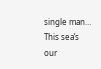single man… This sea’s our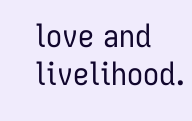love and livelihood.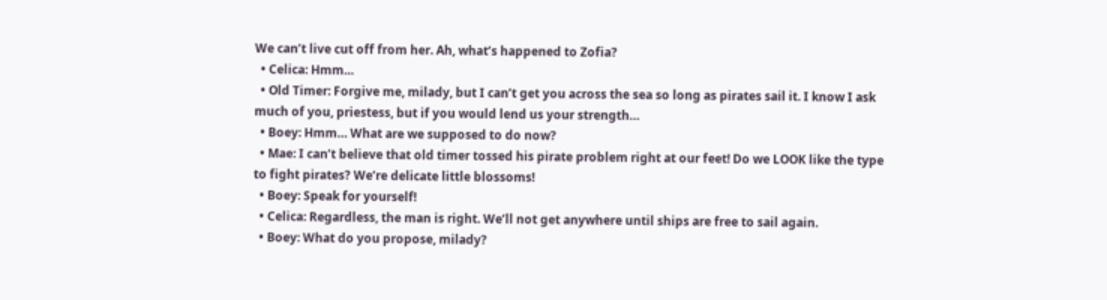We can’t live cut off from her. Ah, what’s happened to Zofia?
  • Celica: Hmm…
  • Old Timer: Forgive me, milady, but I can’t get you across the sea so long as pirates sail it. I know I ask much of you, priestess, but if you would lend us your strength…
  • Boey: Hmm… What are we supposed to do now?
  • Mae: I can’t believe that old timer tossed his pirate problem right at our feet! Do we LOOK like the type to fight pirates? We’re delicate little blossoms!
  • Boey: Speak for yourself!
  • Celica: Regardless, the man is right. We’ll not get anywhere until ships are free to sail again.
  • Boey: What do you propose, milady?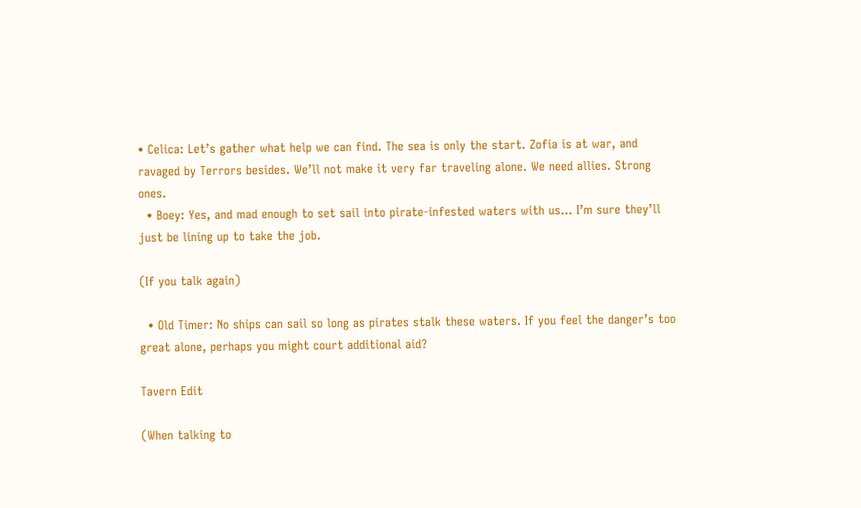• Celica: Let’s gather what help we can find. The sea is only the start. Zofia is at war, and ravaged by Terrors besides. We’ll not make it very far traveling alone. We need allies. Strong ones.
  • Boey: Yes, and mad enough to set sail into pirate-infested waters with us… I’m sure they’ll just be lining up to take the job.

(If you talk again)

  • Old Timer: No ships can sail so long as pirates stalk these waters. If you feel the danger’s too great alone, perhaps you might court additional aid?

Tavern Edit

(When talking to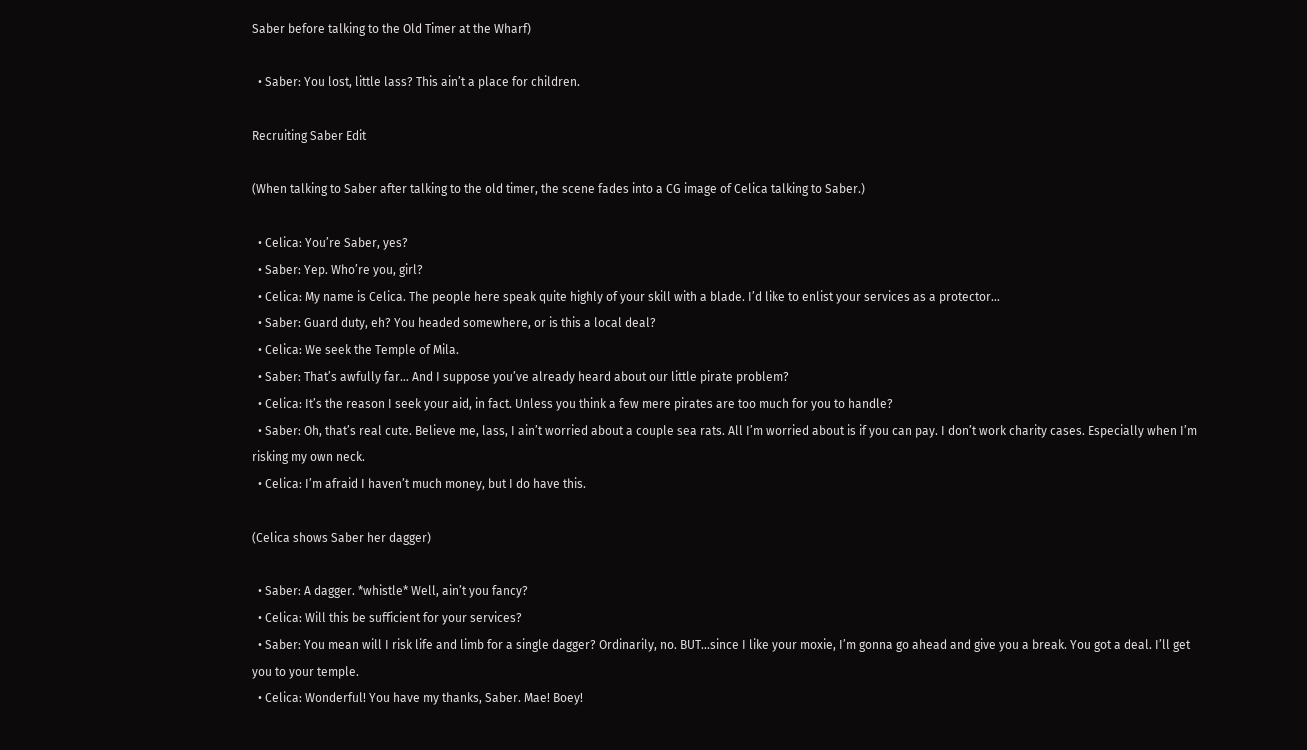Saber before talking to the Old Timer at the Wharf)

  • Saber: You lost, little lass? This ain’t a place for children.

Recruiting Saber Edit

(When talking to Saber after talking to the old timer, the scene fades into a CG image of Celica talking to Saber.)

  • Celica: You’re Saber, yes?
  • Saber: Yep. Who’re you, girl?
  • Celica: My name is Celica. The people here speak quite highly of your skill with a blade. I’d like to enlist your services as a protector…
  • Saber: Guard duty, eh? You headed somewhere, or is this a local deal?
  • Celica: We seek the Temple of Mila.
  • Saber: That’s awfully far… And I suppose you’ve already heard about our little pirate problem?
  • Celica: It’s the reason I seek your aid, in fact. Unless you think a few mere pirates are too much for you to handle?
  • Saber: Oh, that’s real cute. Believe me, lass, I ain’t worried about a couple sea rats. All I’m worried about is if you can pay. I don’t work charity cases. Especially when I’m risking my own neck.
  • Celica: I’m afraid I haven’t much money, but I do have this.

(Celica shows Saber her dagger)

  • Saber: A dagger. *whistle* Well, ain’t you fancy?
  • Celica: Will this be sufficient for your services?
  • Saber: You mean will I risk life and limb for a single dagger? Ordinarily, no. BUT…since I like your moxie, I’m gonna go ahead and give you a break. You got a deal. I’ll get you to your temple.
  • Celica: Wonderful! You have my thanks, Saber. Mae! Boey!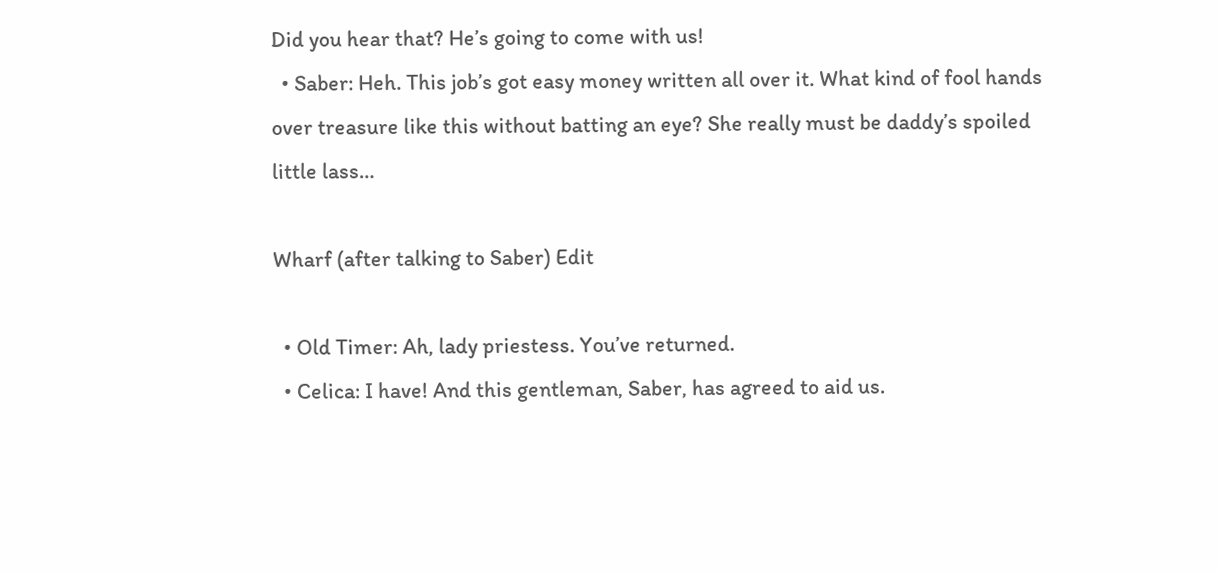Did you hear that? He’s going to come with us!
  • Saber: Heh. This job’s got easy money written all over it. What kind of fool hands over treasure like this without batting an eye? She really must be daddy’s spoiled little lass…

Wharf (after talking to Saber) Edit

  • Old Timer: Ah, lady priestess. You’ve returned.
  • Celica: I have! And this gentleman, Saber, has agreed to aid us.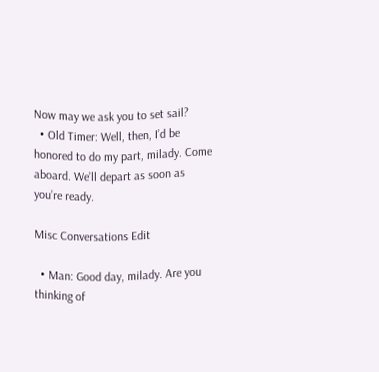Now may we ask you to set sail?
  • Old Timer: Well, then, I’d be honored to do my part, milady. Come aboard. We’ll depart as soon as you’re ready.

Misc Conversations Edit

  • Man: Good day, milady. Are you thinking of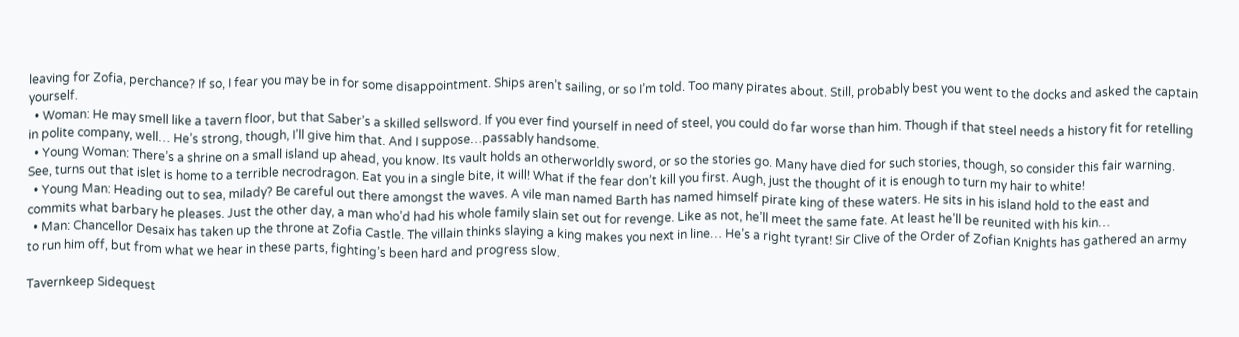leaving for Zofia, perchance? If so, I fear you may be in for some disappointment. Ships aren’t sailing, or so I’m told. Too many pirates about. Still, probably best you went to the docks and asked the captain yourself.
  • Woman: He may smell like a tavern floor, but that Saber’s a skilled sellsword. If you ever find yourself in need of steel, you could do far worse than him. Though if that steel needs a history fit for retelling in polite company, well… He’s strong, though, I’ll give him that. And I suppose…passably handsome.
  • Young Woman: There’s a shrine on a small island up ahead, you know. Its vault holds an otherworldly sword, or so the stories go. Many have died for such stories, though, so consider this fair warning. See, turns out that islet is home to a terrible necrodragon. Eat you in a single bite, it will! What if the fear don’t kill you first. Augh, just the thought of it is enough to turn my hair to white!
  • Young Man: Heading out to sea, milady? Be careful out there amongst the waves. A vile man named Barth has named himself pirate king of these waters. He sits in his island hold to the east and commits what barbary he pleases. Just the other day, a man who’d had his whole family slain set out for revenge. Like as not, he’ll meet the same fate. At least he’ll be reunited with his kin…
  • Man: Chancellor Desaix has taken up the throne at Zofia Castle. The villain thinks slaying a king makes you next in line… He’s a right tyrant! Sir Clive of the Order of Zofian Knights has gathered an army to run him off, but from what we hear in these parts, fighting’s been hard and progress slow.

Tavernkeep Sidequest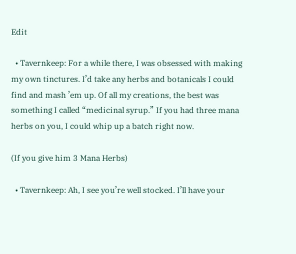Edit

  • Tavernkeep: For a while there, I was obsessed with making my own tinctures. I’d take any herbs and botanicals I could find and mash ’em up. Of all my creations, the best was something I called “medicinal syrup.” If you had three mana herbs on you, I could whip up a batch right now.

(If you give him 3 Mana Herbs)

  • Tavernkeep: Ah, I see you’re well stocked. I’ll have your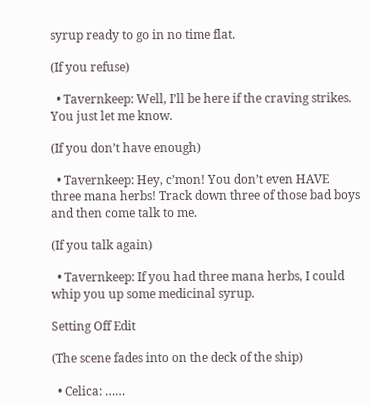syrup ready to go in no time flat.

(If you refuse)

  • Tavernkeep: Well, I’ll be here if the craving strikes. You just let me know.

(If you don’t have enough)

  • Tavernkeep: Hey, c’mon! You don’t even HAVE three mana herbs! Track down three of those bad boys and then come talk to me.

(If you talk again)

  • Tavernkeep: If you had three mana herbs, I could whip you up some medicinal syrup.

Setting Off Edit

(The scene fades into on the deck of the ship)

  • Celica: ……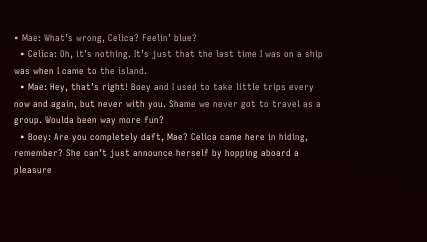• Mae: What’s wrong, Celica? Feelin’ blue?
  • Celica: Oh, it’s nothing. It’s just that the last time I was on a ship was when I came to the island.
  • Mae: Hey, that’s right! Boey and I used to take little trips every now and again, but never with you. Shame we never got to travel as a group. Woulda been way more fun?
  • Boey: Are you completely daft, Mae? Celica came here in hiding, remember? She can’t just announce herself by hopping aboard a pleasure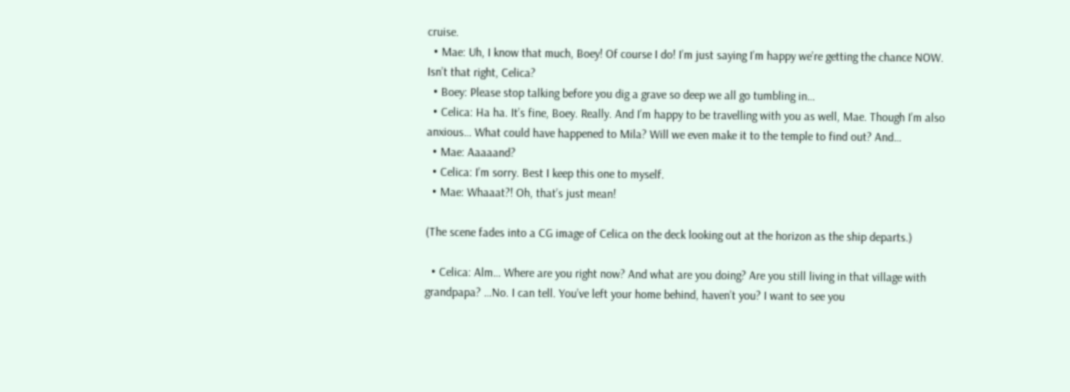cruise.
  • Mae: Uh, I know that much, Boey! Of course I do! I’m just saying I’m happy we’re getting the chance NOW. Isn’t that right, Celica?
  • Boey: Please stop talking before you dig a grave so deep we all go tumbling in…
  • Celica: Ha ha. It’s fine, Boey. Really. And I’m happy to be travelling with you as well, Mae. Though I’m also anxious… What could have happened to Mila? Will we even make it to the temple to find out? And…
  • Mae: Aaaaand?
  • Celica: I’m sorry. Best I keep this one to myself.
  • Mae: Whaaat?! Oh, that’s just mean!

(The scene fades into a CG image of Celica on the deck looking out at the horizon as the ship departs.)

  • Celica: Alm… Where are you right now? And what are you doing? Are you still living in that village with grandpapa? …No. I can tell. You’ve left your home behind, haven’t you? I want to see you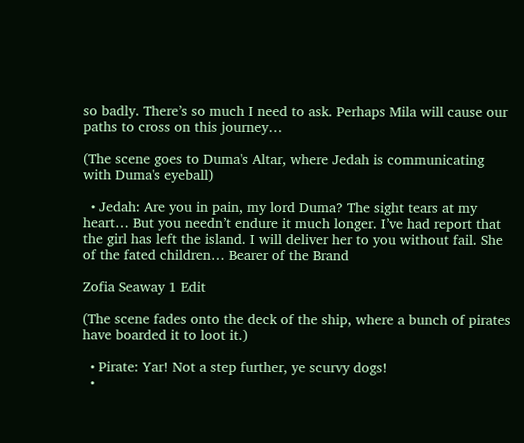so badly. There’s so much I need to ask. Perhaps Mila will cause our paths to cross on this journey…

(The scene goes to Duma's Altar, where Jedah is communicating with Duma's eyeball)

  • Jedah: Are you in pain, my lord Duma? The sight tears at my heart… But you needn’t endure it much longer. I’ve had report that the girl has left the island. I will deliver her to you without fail. She of the fated children… Bearer of the Brand

Zofia Seaway 1 Edit

(The scene fades onto the deck of the ship, where a bunch of pirates have boarded it to loot it.)

  • Pirate: Yar! Not a step further, ye scurvy dogs!
  •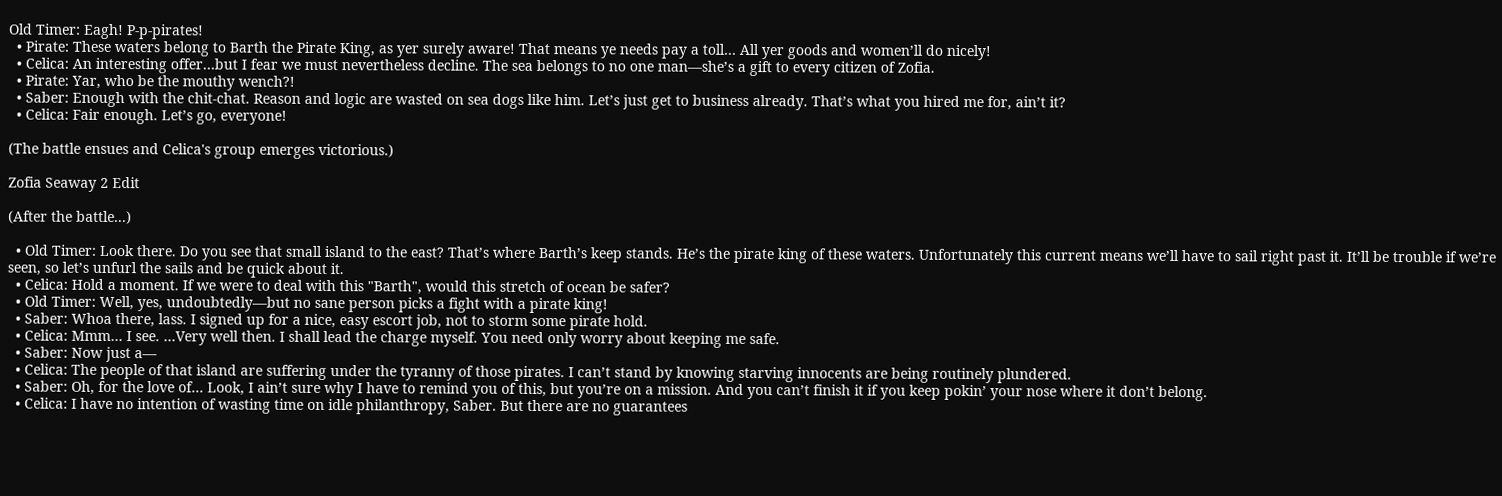Old Timer: Eagh! P-p-pirates!
  • Pirate: These waters belong to Barth the Pirate King, as yer surely aware! That means ye needs pay a toll… All yer goods and women’ll do nicely!
  • Celica: An interesting offer…but I fear we must nevertheless decline. The sea belongs to no one man—she’s a gift to every citizen of Zofia.
  • Pirate: Yar, who be the mouthy wench?!
  • Saber: Enough with the chit-chat. Reason and logic are wasted on sea dogs like him. Let’s just get to business already. That’s what you hired me for, ain’t it?
  • Celica: Fair enough. Let’s go, everyone!

(The battle ensues and Celica's group emerges victorious.)

Zofia Seaway 2 Edit

(After the battle...)

  • Old Timer: Look there. Do you see that small island to the east? That’s where Barth’s keep stands. He’s the pirate king of these waters. Unfortunately this current means we’ll have to sail right past it. It’ll be trouble if we’re seen, so let’s unfurl the sails and be quick about it.
  • Celica: Hold a moment. If we were to deal with this "Barth", would this stretch of ocean be safer?
  • Old Timer: Well, yes, undoubtedly—but no sane person picks a fight with a pirate king!
  • Saber: Whoa there, lass. I signed up for a nice, easy escort job, not to storm some pirate hold.
  • Celica: Mmm… I see. …Very well then. I shall lead the charge myself. You need only worry about keeping me safe.
  • Saber: Now just a—
  • Celica: The people of that island are suffering under the tyranny of those pirates. I can’t stand by knowing starving innocents are being routinely plundered.
  • Saber: Oh, for the love of… Look, I ain’t sure why I have to remind you of this, but you’re on a mission. And you can’t finish it if you keep pokin’ your nose where it don’t belong.
  • Celica: I have no intention of wasting time on idle philanthropy, Saber. But there are no guarantees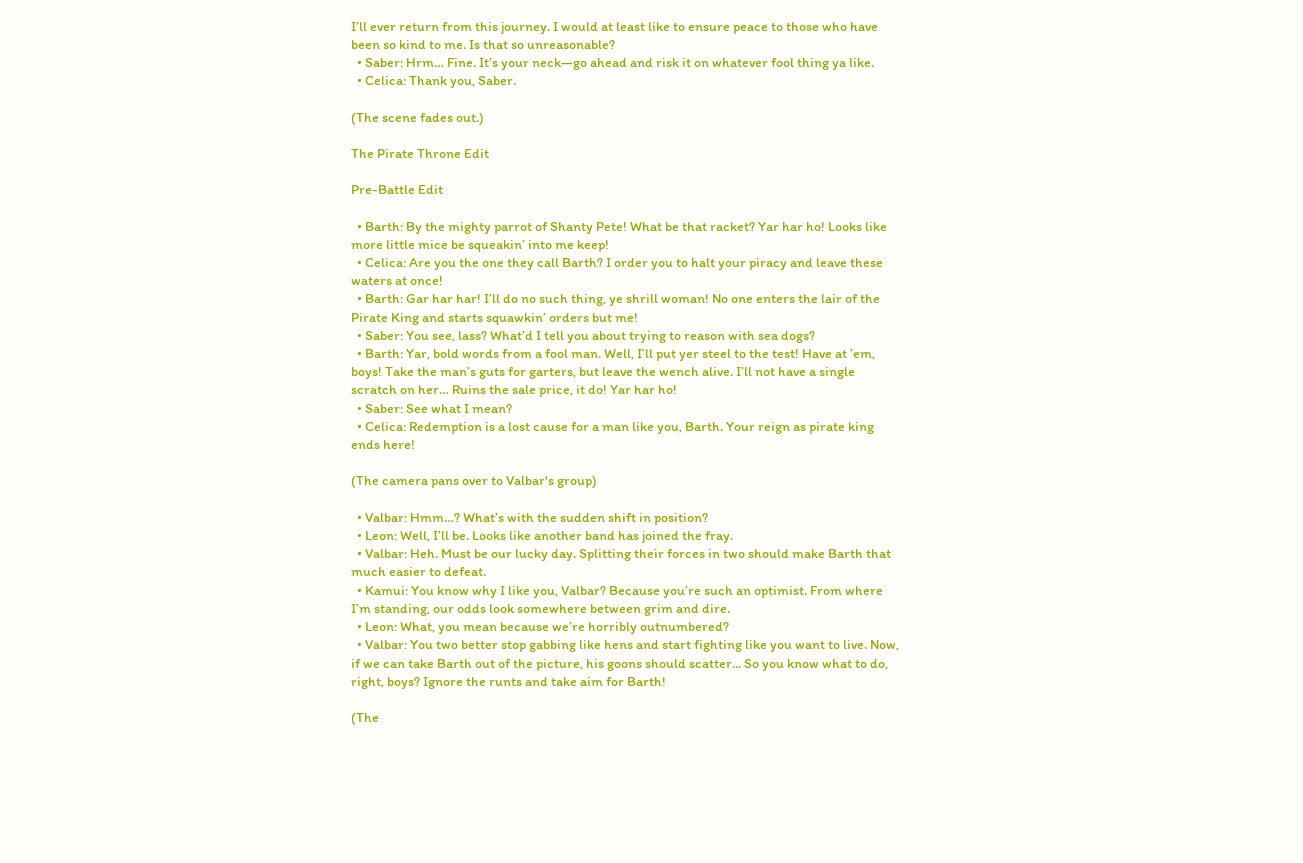I’ll ever return from this journey. I would at least like to ensure peace to those who have been so kind to me. Is that so unreasonable?
  • Saber: Hrm… Fine. It’s your neck—go ahead and risk it on whatever fool thing ya like.
  • Celica: Thank you, Saber.

(The scene fades out.)

The Pirate Throne Edit

Pre-Battle Edit

  • Barth: By the mighty parrot of Shanty Pete! What be that racket? Yar har ho! Looks like more little mice be squeakin’ into me keep!
  • Celica: Are you the one they call Barth? I order you to halt your piracy and leave these waters at once!
  • Barth: Gar har har! I’ll do no such thing, ye shrill woman! No one enters the lair of the Pirate King and starts squawkin’ orders but me!
  • Saber: You see, lass? What’d I tell you about trying to reason with sea dogs?
  • Barth: Yar, bold words from a fool man. Well, I’ll put yer steel to the test! Have at ’em, boys! Take the man’s guts for garters, but leave the wench alive. I’ll not have a single scratch on her… Ruins the sale price, it do! Yar har ho!
  • Saber: See what I mean?
  • Celica: Redemption is a lost cause for a man like you, Barth. Your reign as pirate king ends here!

(The camera pans over to Valbar's group)

  • Valbar: Hmm…? What’s with the sudden shift in position?
  • Leon: Well, I’ll be. Looks like another band has joined the fray.
  • Valbar: Heh. Must be our lucky day. Splitting their forces in two should make Barth that much easier to defeat.
  • Kamui: You know why I like you, Valbar? Because you’re such an optimist. From where I’m standing, our odds look somewhere between grim and dire.
  • Leon: What, you mean because we’re horribly outnumbered?
  • Valbar: You two better stop gabbing like hens and start fighting like you want to live. Now, if we can take Barth out of the picture, his goons should scatter... So you know what to do, right, boys? Ignore the runts and take aim for Barth!

(The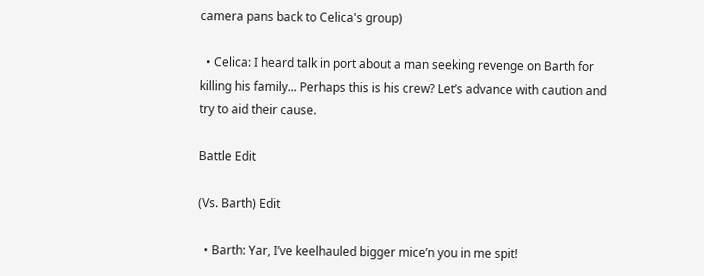camera pans back to Celica's group)

  • Celica: I heard talk in port about a man seeking revenge on Barth for killing his family... Perhaps this is his crew? Let’s advance with caution and try to aid their cause.

Battle Edit

(Vs. Barth) Edit

  • Barth: Yar, I’ve keelhauled bigger mice’n you in me spit!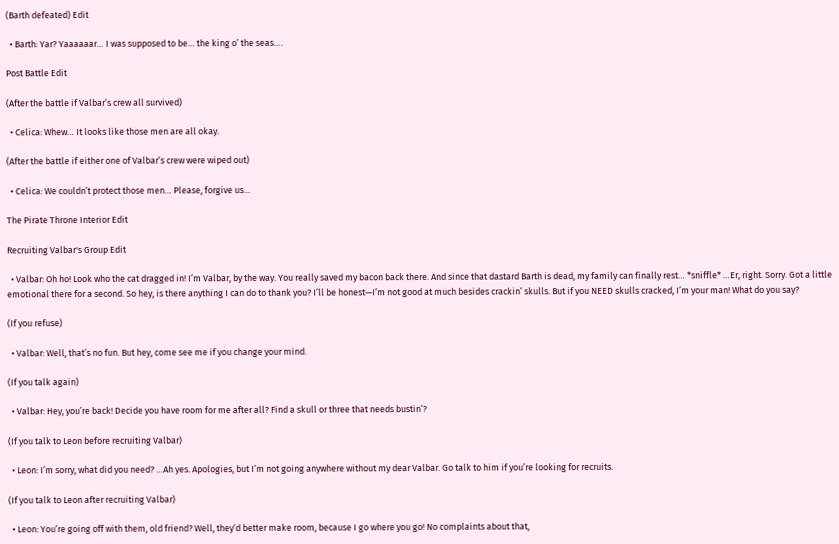(Barth defeated) Edit

  • Barth: Yar? Yaaaaaar… I was supposed to be… the king o’ the seas….

Post Battle Edit

(After the battle if Valbar’s crew all survived)

  • Celica: Whew… It looks like those men are all okay.

(After the battle if either one of Valbar’s crew were wiped out)

  • Celica: We couldn’t protect those men… Please, forgive us…

The Pirate Throne Interior Edit

Recruiting Valbar's Group Edit

  • Valbar: Oh ho! Look who the cat dragged in! I’m Valbar, by the way. You really saved my bacon back there. And since that dastard Barth is dead, my family can finally rest… *sniffle* …Er, right. Sorry. Got a little emotional there for a second. So hey, is there anything I can do to thank you? I’ll be honest—I’m not good at much besides crackin’ skulls. But if you NEED skulls cracked, I’m your man! What do you say?

(If you refuse)

  • Valbar: Well, that’s no fun. But hey, come see me if you change your mind.

(If you talk again)

  • Valbar: Hey, you’re back! Decide you have room for me after all? Find a skull or three that needs bustin’?

(If you talk to Leon before recruiting Valbar)

  • Leon: I’m sorry, what did you need? …Ah yes. Apologies, but I’m not going anywhere without my dear Valbar. Go talk to him if you’re looking for recruits.

(If you talk to Leon after recruiting Valbar)

  • Leon: You’re going off with them, old friend? Well, they’d better make room, because I go where you go! No complaints about that,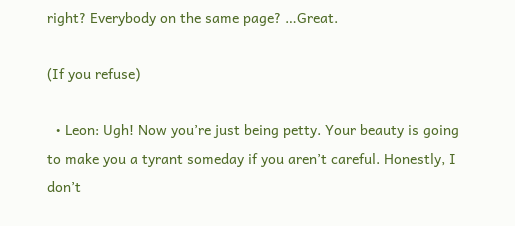right? Everybody on the same page? …Great.

(If you refuse)

  • Leon: Ugh! Now you’re just being petty. Your beauty is going to make you a tyrant someday if you aren’t careful. Honestly, I don’t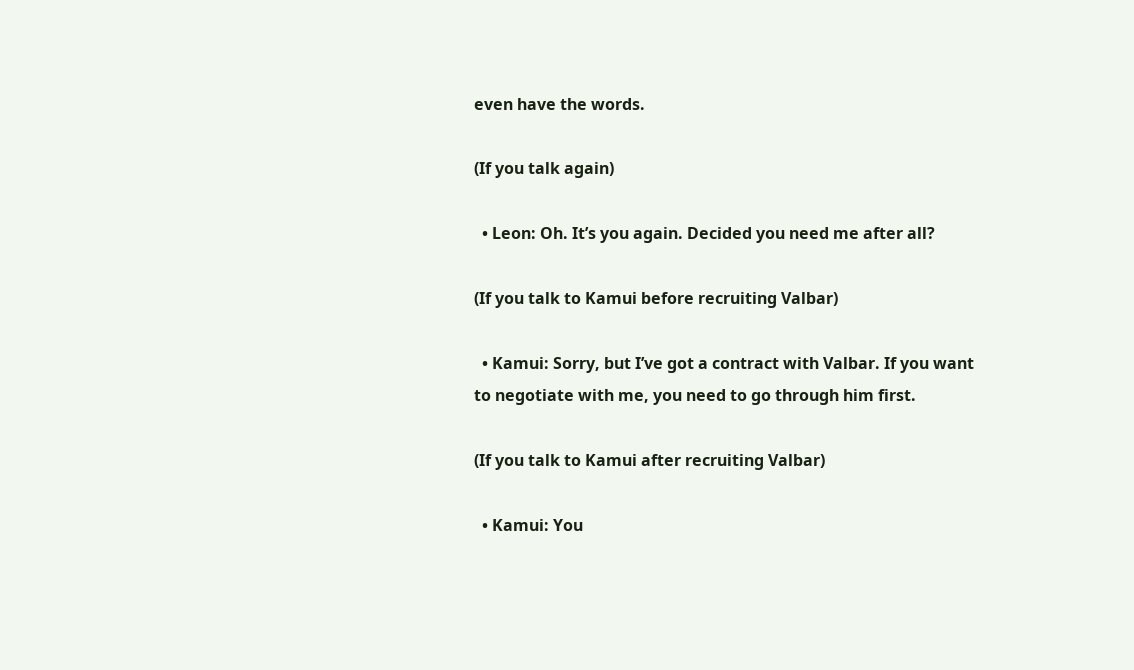even have the words.

(If you talk again)

  • Leon: Oh. It’s you again. Decided you need me after all?

(If you talk to Kamui before recruiting Valbar)

  • Kamui: Sorry, but I’ve got a contract with Valbar. If you want to negotiate with me, you need to go through him first.

(If you talk to Kamui after recruiting Valbar)

  • Kamui: You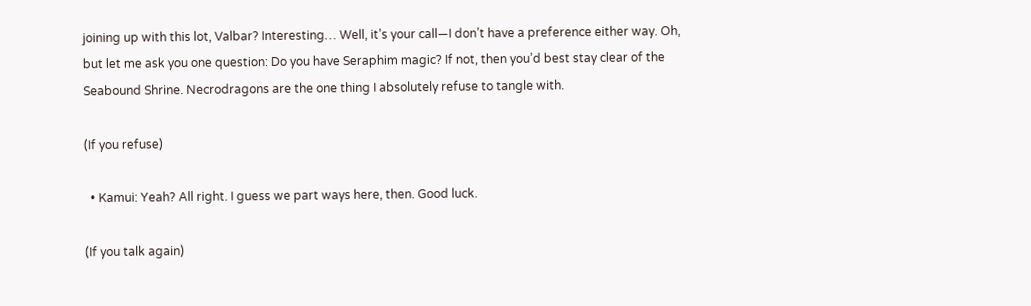joining up with this lot, Valbar? Interesting… Well, it’s your call—I don’t have a preference either way. Oh, but let me ask you one question: Do you have Seraphim magic? If not, then you’d best stay clear of the Seabound Shrine. Necrodragons are the one thing I absolutely refuse to tangle with.

(If you refuse)

  • Kamui: Yeah? All right. I guess we part ways here, then. Good luck.

(If you talk again)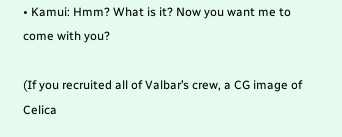• Kamui: Hmm? What is it? Now you want me to come with you?

(If you recruited all of Valbar’s crew, a CG image of Celica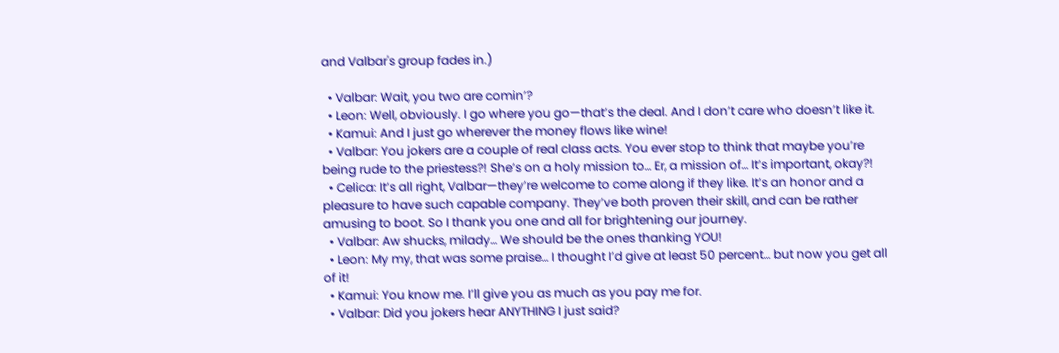and Valbar's group fades in.)

  • Valbar: Wait, you two are comin’?
  • Leon: Well, obviously. I go where you go—that’s the deal. And I don’t care who doesn’t like it.
  • Kamui: And I just go wherever the money flows like wine!
  • Valbar: You jokers are a couple of real class acts. You ever stop to think that maybe you’re being rude to the priestess?! She’s on a holy mission to… Er, a mission of… It’s important, okay?!
  • Celica: It’s all right, Valbar—they’re welcome to come along if they like. It’s an honor and a pleasure to have such capable company. They’ve both proven their skill, and can be rather amusing to boot. So I thank you one and all for brightening our journey.
  • Valbar: Aw shucks, milady… We should be the ones thanking YOU!
  • Leon: My my, that was some praise… I thought I’d give at least 50 percent… but now you get all of it!
  • Kamui: You know me. I’ll give you as much as you pay me for.
  • Valbar: Did you jokers hear ANYTHING I just said?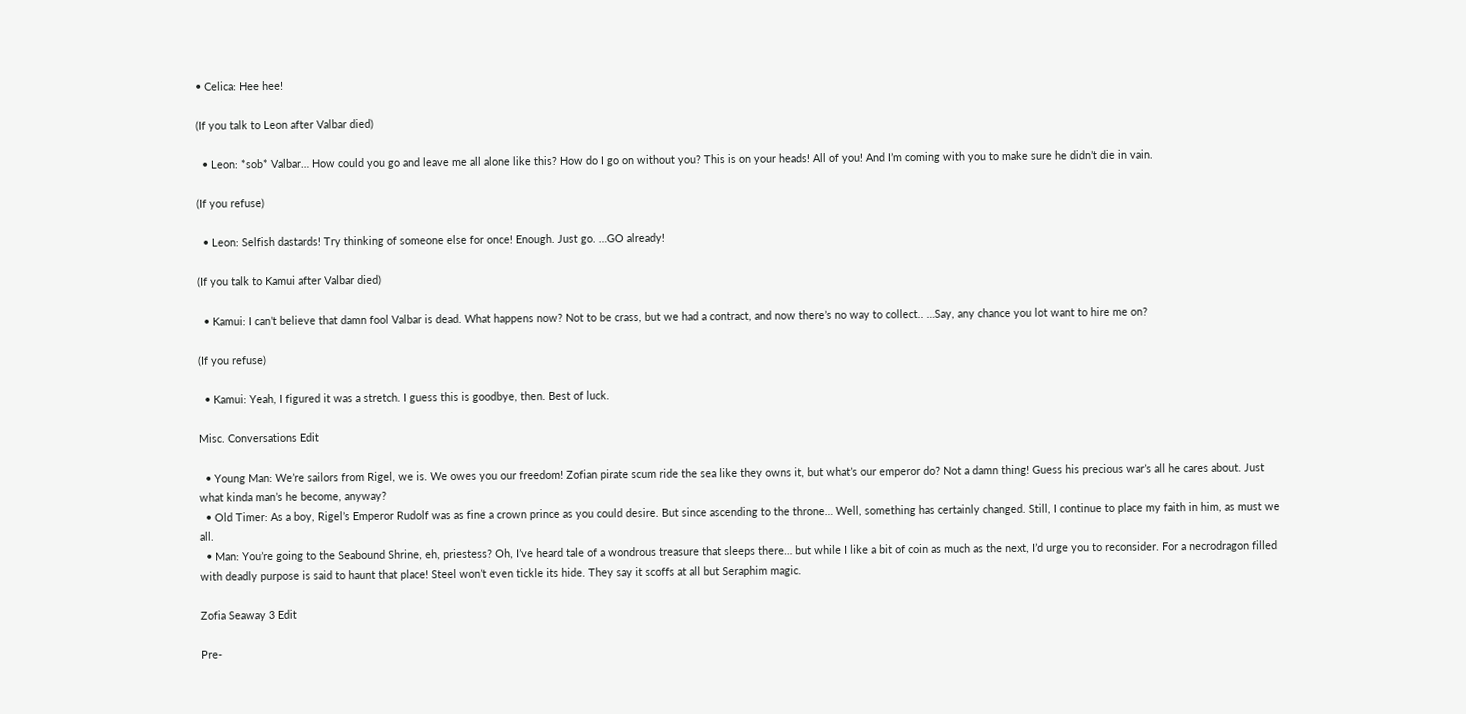• Celica: Hee hee!

(If you talk to Leon after Valbar died)

  • Leon: *sob* Valbar… How could you go and leave me all alone like this? How do I go on without you? This is on your heads! All of you! And I’m coming with you to make sure he didn’t die in vain.

(If you refuse)

  • Leon: Selfish dastards! Try thinking of someone else for once! Enough. Just go. …GO already!

(If you talk to Kamui after Valbar died)

  • Kamui: I can’t believe that damn fool Valbar is dead. What happens now? Not to be crass, but we had a contract, and now there’s no way to collect.. …Say, any chance you lot want to hire me on?

(If you refuse)

  • Kamui: Yeah, I figured it was a stretch. I guess this is goodbye, then. Best of luck.

Misc. Conversations Edit

  • Young Man: We’re sailors from Rigel, we is. We owes you our freedom! Zofian pirate scum ride the sea like they owns it, but what’s our emperor do? Not a damn thing! Guess his precious war’s all he cares about. Just what kinda man’s he become, anyway?
  • Old Timer: As a boy, Rigel’s Emperor Rudolf was as fine a crown prince as you could desire. But since ascending to the throne… Well, something has certainly changed. Still, I continue to place my faith in him, as must we all.
  • Man: You’re going to the Seabound Shrine, eh, priestess? Oh, I’ve heard tale of a wondrous treasure that sleeps there… but while I like a bit of coin as much as the next, I’d urge you to reconsider. For a necrodragon filled with deadly purpose is said to haunt that place! Steel won’t even tickle its hide. They say it scoffs at all but Seraphim magic.

Zofia Seaway 3 Edit

Pre-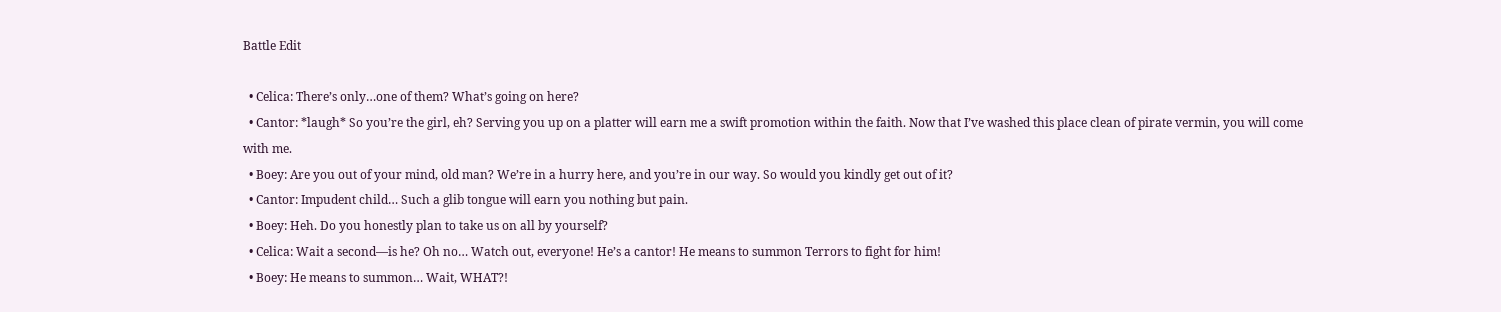Battle Edit

  • Celica: There’s only…one of them? What’s going on here?
  • Cantor: *laugh* So you’re the girl, eh? Serving you up on a platter will earn me a swift promotion within the faith. Now that I’ve washed this place clean of pirate vermin, you will come with me.
  • Boey: Are you out of your mind, old man? We’re in a hurry here, and you’re in our way. So would you kindly get out of it?
  • Cantor: Impudent child… Such a glib tongue will earn you nothing but pain.
  • Boey: Heh. Do you honestly plan to take us on all by yourself?
  • Celica: Wait a second—is he? Oh no… Watch out, everyone! He’s a cantor! He means to summon Terrors to fight for him!
  • Boey: He means to summon… Wait, WHAT?!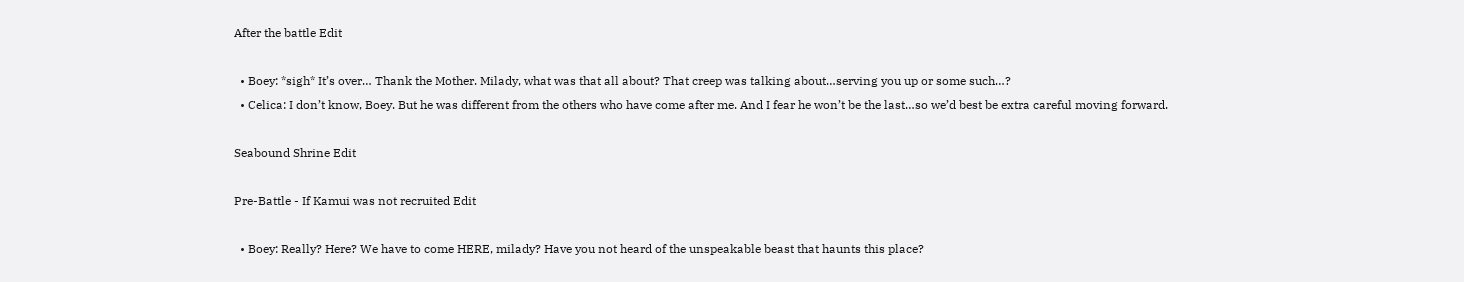After the battle Edit

  • Boey: *sigh* It’s over… Thank the Mother. Milady, what was that all about? That creep was talking about…serving you up or some such…?
  • Celica: I don’t know, Boey. But he was different from the others who have come after me. And I fear he won’t be the last…so we’d best be extra careful moving forward.

Seabound Shrine Edit

Pre-Battle - If Kamui was not recruited Edit

  • Boey: Really? Here? We have to come HERE, milady? Have you not heard of the unspeakable beast that haunts this place?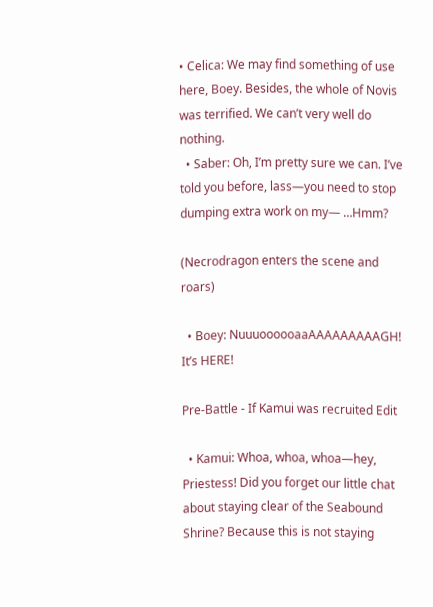• Celica: We may find something of use here, Boey. Besides, the whole of Novis was terrified. We can’t very well do nothing.
  • Saber: Oh, I’m pretty sure we can. I’ve told you before, lass—you need to stop dumping extra work on my— …Hmm?

(Necrodragon enters the scene and roars)

  • Boey: NuuuoooooaaAAAAAAAAAGH! It’s HERE!

Pre-Battle - If Kamui was recruited Edit

  • Kamui: Whoa, whoa, whoa—hey, Priestess! Did you forget our little chat about staying clear of the Seabound Shrine? Because this is not staying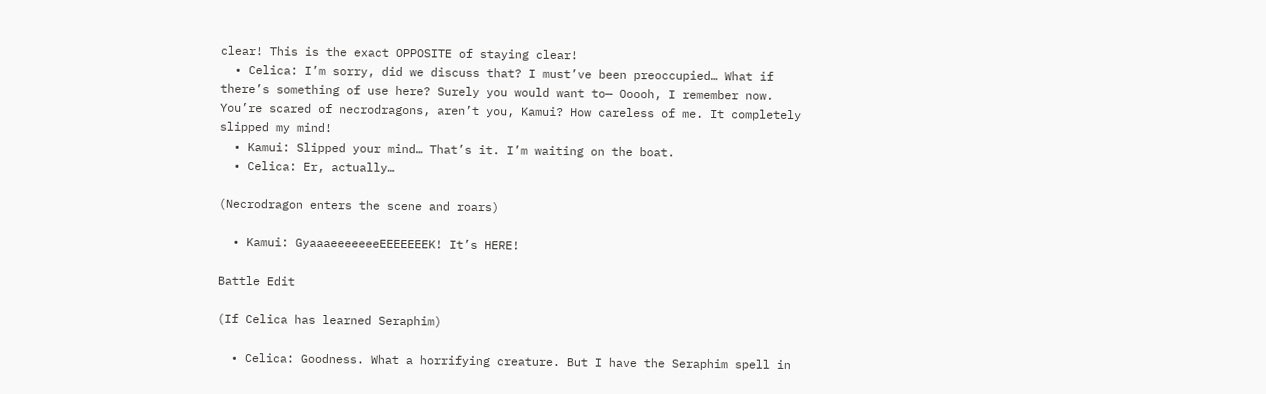clear! This is the exact OPPOSITE of staying clear!
  • Celica: I’m sorry, did we discuss that? I must’ve been preoccupied… What if there’s something of use here? Surely you would want to— Ooooh, I remember now. You’re scared of necrodragons, aren’t you, Kamui? How careless of me. It completely slipped my mind!
  • Kamui: Slipped your mind… That’s it. I’m waiting on the boat.
  • Celica: Er, actually…

(Necrodragon enters the scene and roars)

  • Kamui: GyaaaeeeeeeeEEEEEEEK! It’s HERE!

Battle Edit

(If Celica has learned Seraphim)

  • Celica: Goodness. What a horrifying creature. But I have the Seraphim spell in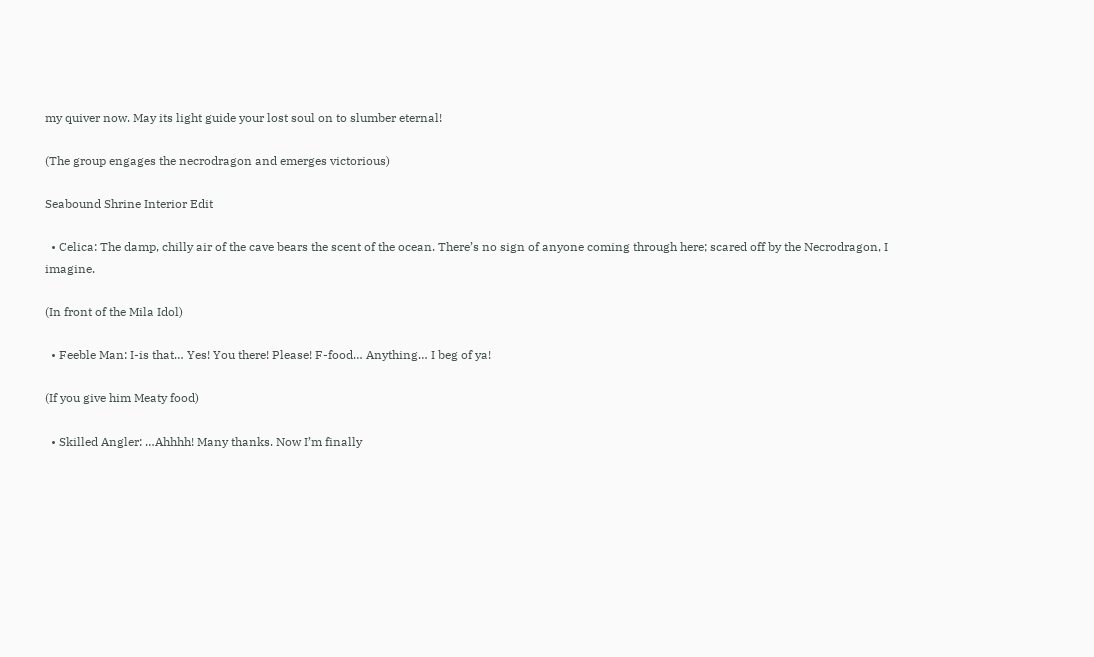my quiver now. May its light guide your lost soul on to slumber eternal!

(The group engages the necrodragon and emerges victorious)

Seabound Shrine Interior Edit

  • Celica: The damp, chilly air of the cave bears the scent of the ocean. There’s no sign of anyone coming through here; scared off by the Necrodragon, I imagine.

(In front of the Mila Idol)

  • Feeble Man: I-is that… Yes! You there! Please! F-food… Anything… I beg of ya!

(If you give him Meaty food)

  • Skilled Angler: …Ahhhh! Many thanks. Now I’m finally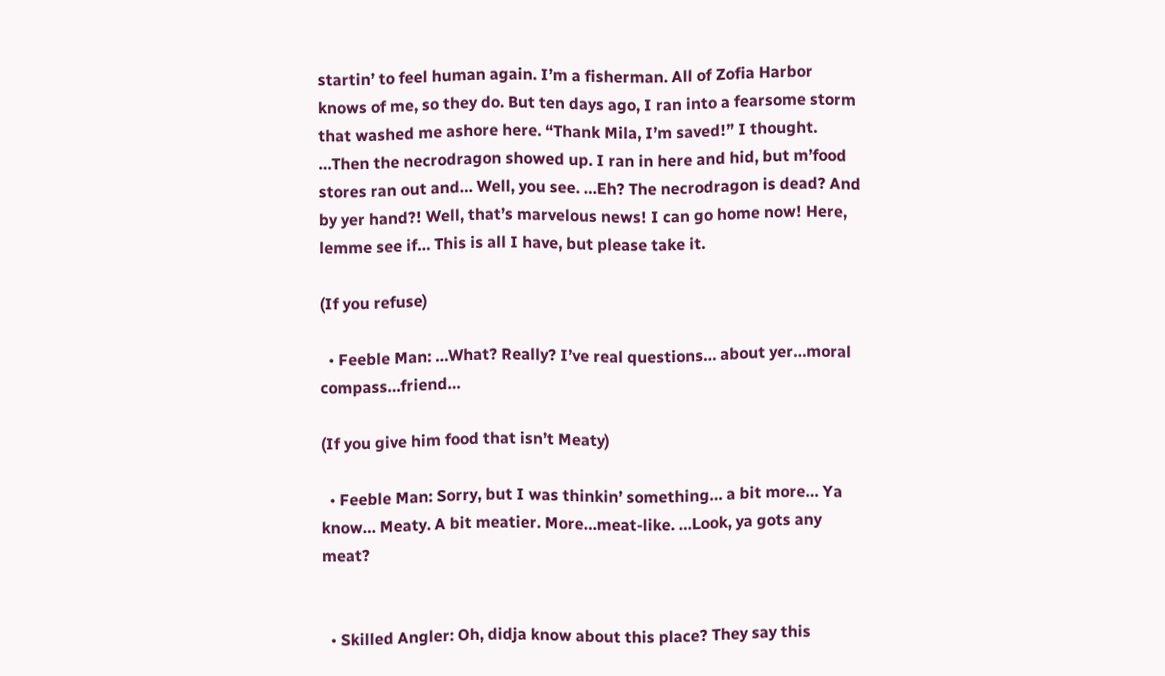startin’ to feel human again. I’m a fisherman. All of Zofia Harbor knows of me, so they do. But ten days ago, I ran into a fearsome storm that washed me ashore here. “Thank Mila, I’m saved!” I thought. …Then the necrodragon showed up. I ran in here and hid, but m’food stores ran out and… Well, you see. …Eh? The necrodragon is dead? And by yer hand?! Well, that’s marvelous news! I can go home now! Here, lemme see if… This is all I have, but please take it.

(If you refuse)

  • Feeble Man: …What? Really? I’ve real questions… about yer…moral compass…friend…

(If you give him food that isn’t Meaty)

  • Feeble Man: Sorry, but I was thinkin’ something… a bit more… Ya know… Meaty. A bit meatier. More…meat-like. …Look, ya gots any meat?


  • Skilled Angler: Oh, didja know about this place? They say this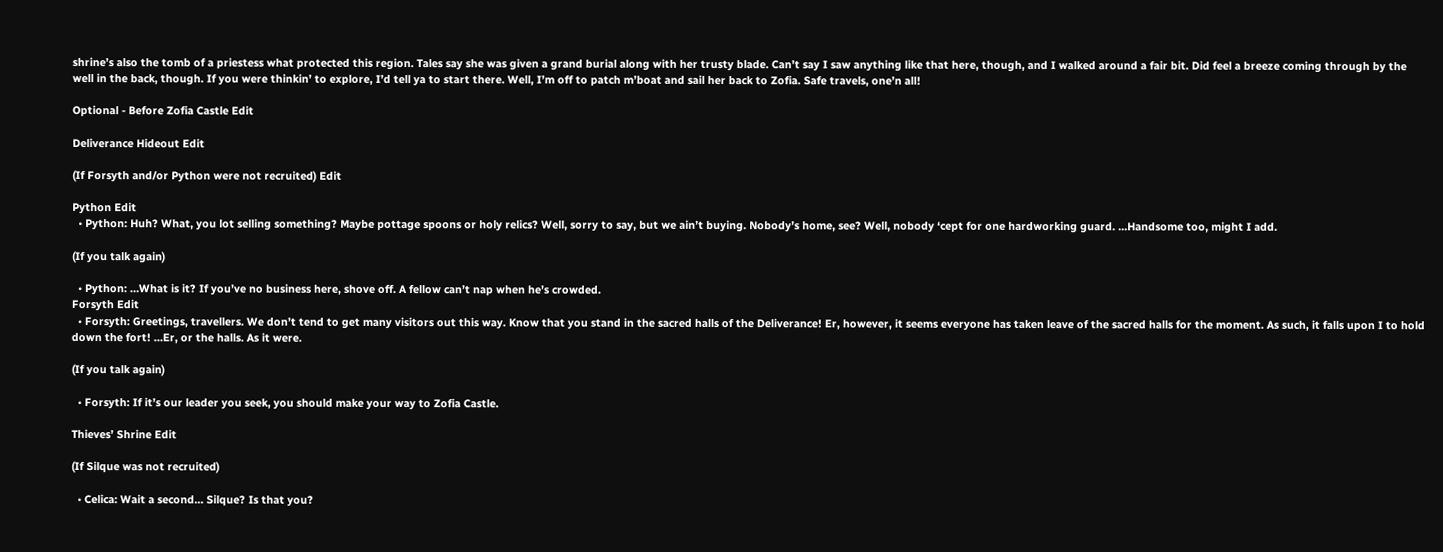shrine’s also the tomb of a priestess what protected this region. Tales say she was given a grand burial along with her trusty blade. Can’t say I saw anything like that here, though, and I walked around a fair bit. Did feel a breeze coming through by the well in the back, though. If you were thinkin’ to explore, I’d tell ya to start there. Well, I’m off to patch m’boat and sail her back to Zofia. Safe travels, one’n all!

Optional - Before Zofia Castle Edit

Deliverance Hideout Edit

(If Forsyth and/or Python were not recruited) Edit

Python Edit
  • Python: Huh? What, you lot selling something? Maybe pottage spoons or holy relics? Well, sorry to say, but we ain’t buying. Nobody’s home, see? Well, nobody ‘cept for one hardworking guard. …Handsome too, might I add.

(If you talk again)

  • Python: …What is it? If you’ve no business here, shove off. A fellow can’t nap when he’s crowded.
Forsyth Edit
  • Forsyth: Greetings, travellers. We don’t tend to get many visitors out this way. Know that you stand in the sacred halls of the Deliverance! Er, however, it seems everyone has taken leave of the sacred halls for the moment. As such, it falls upon I to hold down the fort! …Er, or the halls. As it were.

(If you talk again)

  • Forsyth: If it’s our leader you seek, you should make your way to Zofia Castle.

Thieves’ Shrine Edit

(If Silque was not recruited)

  • Celica: Wait a second… Silque? Is that you?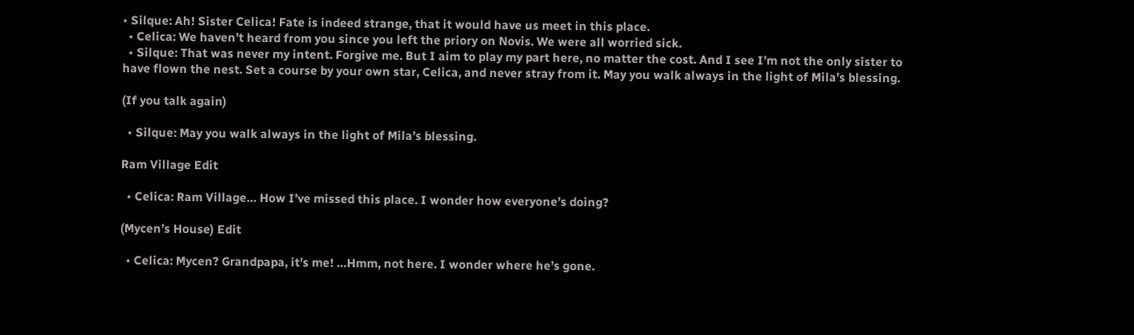• Silque: Ah! Sister Celica! Fate is indeed strange, that it would have us meet in this place.
  • Celica: We haven’t heard from you since you left the priory on Novis. We were all worried sick.
  • Silque: That was never my intent. Forgive me. But I aim to play my part here, no matter the cost. And I see I’m not the only sister to have flown the nest. Set a course by your own star, Celica, and never stray from it. May you walk always in the light of Mila’s blessing.

(If you talk again)

  • Silque: May you walk always in the light of Mila’s blessing.

Ram Village Edit

  • Celica: Ram Village… How I’ve missed this place. I wonder how everyone’s doing?

(Mycen’s House) Edit

  • Celica: Mycen? Grandpapa, it’s me! …Hmm, not here. I wonder where he’s gone.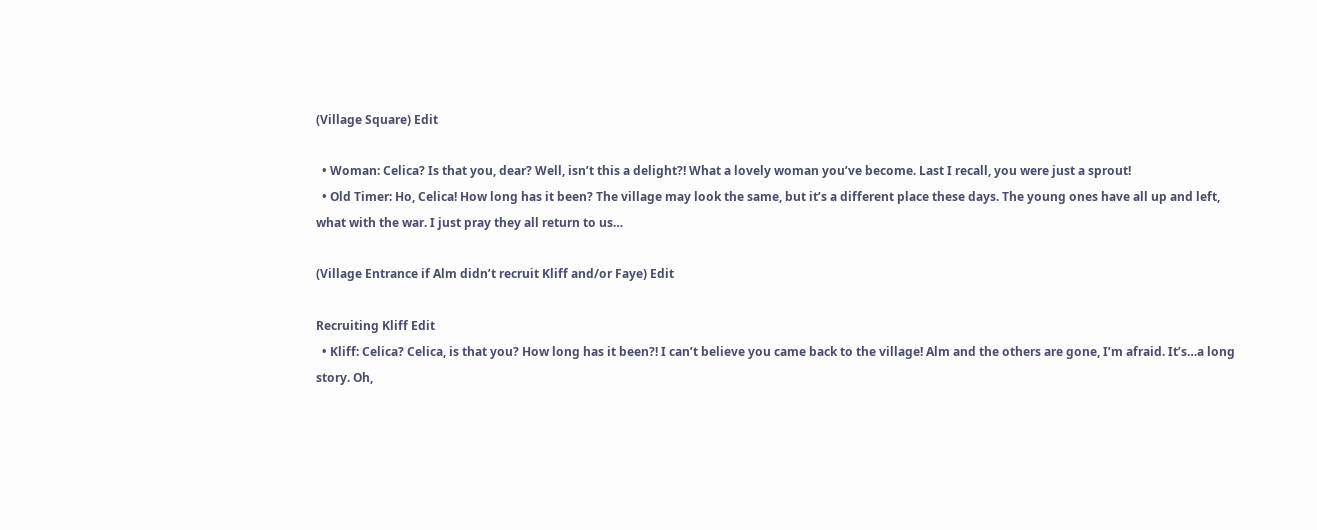(Village Square) Edit

  • Woman: Celica? Is that you, dear? Well, isn’t this a delight?! What a lovely woman you’ve become. Last I recall, you were just a sprout!
  • Old Timer: Ho, Celica! How long has it been? The village may look the same, but it’s a different place these days. The young ones have all up and left, what with the war. I just pray they all return to us…

(Village Entrance if Alm didn’t recruit Kliff and/or Faye) Edit

Recruiting Kliff Edit
  • Kliff: Celica? Celica, is that you? How long has it been?! I can’t believe you came back to the village! Alm and the others are gone, I’m afraid. It’s…a long story. Oh,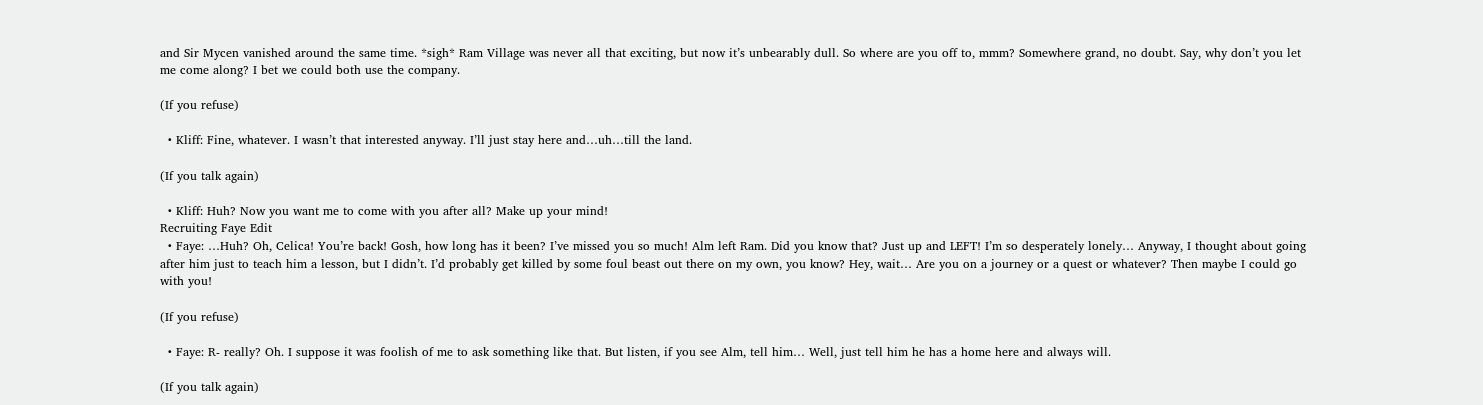and Sir Mycen vanished around the same time. *sigh* Ram Village was never all that exciting, but now it’s unbearably dull. So where are you off to, mmm? Somewhere grand, no doubt. Say, why don’t you let me come along? I bet we could both use the company.

(If you refuse)

  • Kliff: Fine, whatever. I wasn’t that interested anyway. I’ll just stay here and…uh…till the land.

(If you talk again)

  • Kliff: Huh? Now you want me to come with you after all? Make up your mind!
Recruiting Faye Edit
  • Faye: …Huh? Oh, Celica! You’re back! Gosh, how long has it been? I’ve missed you so much! Alm left Ram. Did you know that? Just up and LEFT! I’m so desperately lonely… Anyway, I thought about going after him just to teach him a lesson, but I didn’t. I’d probably get killed by some foul beast out there on my own, you know? Hey, wait… Are you on a journey or a quest or whatever? Then maybe I could go with you!

(If you refuse)

  • Faye: R- really? Oh. I suppose it was foolish of me to ask something like that. But listen, if you see Alm, tell him… Well, just tell him he has a home here and always will.

(If you talk again)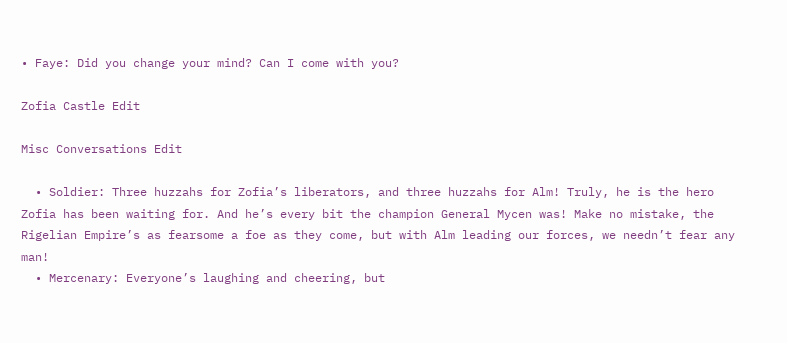• Faye: Did you change your mind? Can I come with you?

Zofia Castle Edit

Misc Conversations Edit

  • Soldier: Three huzzahs for Zofia’s liberators, and three huzzahs for Alm! Truly, he is the hero Zofia has been waiting for. And he’s every bit the champion General Mycen was! Make no mistake, the Rigelian Empire’s as fearsome a foe as they come, but with Alm leading our forces, we needn’t fear any man!
  • Mercenary: Everyone’s laughing and cheering, but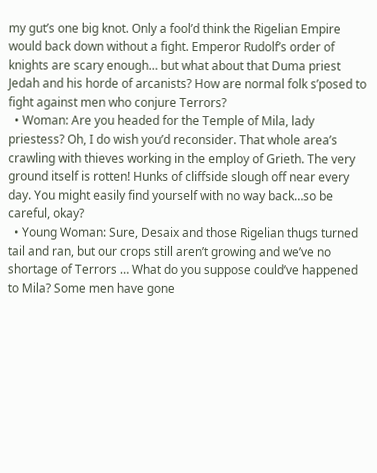my gut’s one big knot. Only a fool’d think the Rigelian Empire would back down without a fight. Emperor Rudolf’s order of knights are scary enough… but what about that Duma priest Jedah and his horde of arcanists? How are normal folk s’posed to fight against men who conjure Terrors?
  • Woman: Are you headed for the Temple of Mila, lady priestess? Oh, I do wish you’d reconsider. That whole area’s crawling with thieves working in the employ of Grieth. The very ground itself is rotten! Hunks of cliffside slough off near every day. You might easily find yourself with no way back…so be careful, okay?
  • Young Woman: Sure, Desaix and those Rigelian thugs turned tail and ran, but our crops still aren’t growing and we’ve no shortage of Terrors … What do you suppose could’ve happened to Mila? Some men have gone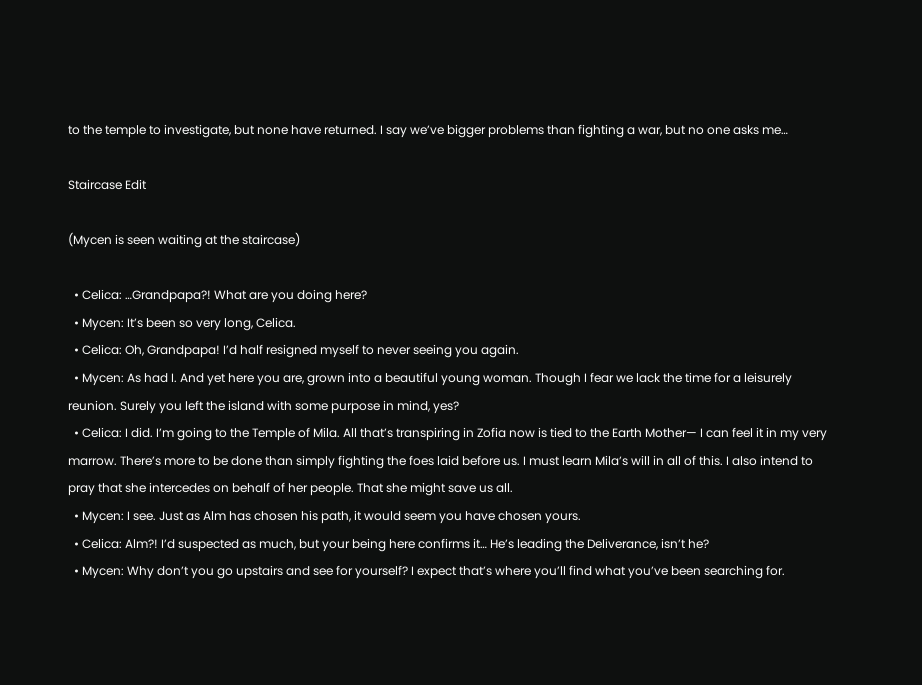to the temple to investigate, but none have returned. I say we’ve bigger problems than fighting a war, but no one asks me…

Staircase Edit

(Mycen is seen waiting at the staircase)

  • Celica: …Grandpapa?! What are you doing here?
  • Mycen: It’s been so very long, Celica.
  • Celica: Oh, Grandpapa! I’d half resigned myself to never seeing you again.
  • Mycen: As had I. And yet here you are, grown into a beautiful young woman. Though I fear we lack the time for a leisurely reunion. Surely you left the island with some purpose in mind, yes?
  • Celica: I did. I’m going to the Temple of Mila. All that’s transpiring in Zofia now is tied to the Earth Mother— I can feel it in my very marrow. There’s more to be done than simply fighting the foes laid before us. I must learn Mila’s will in all of this. I also intend to pray that she intercedes on behalf of her people. That she might save us all.
  • Mycen: I see. Just as Alm has chosen his path, it would seem you have chosen yours.
  • Celica: Alm?! I’d suspected as much, but your being here confirms it… He’s leading the Deliverance, isn’t he?
  • Mycen: Why don’t you go upstairs and see for yourself? I expect that’s where you’ll find what you’ve been searching for.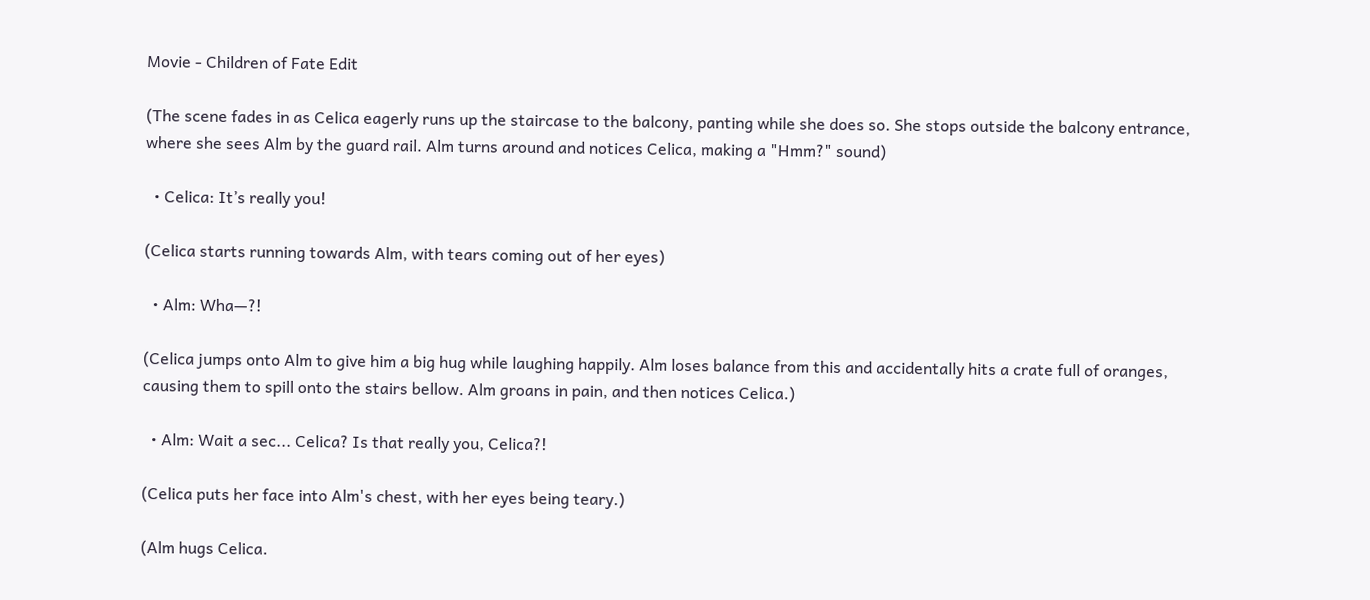Movie - Children of Fate Edit

(The scene fades in as Celica eagerly runs up the staircase to the balcony, panting while she does so. She stops outside the balcony entrance, where she sees Alm by the guard rail. Alm turns around and notices Celica, making a "Hmm?" sound)

  • Celica: It’s really you!

(Celica starts running towards Alm, with tears coming out of her eyes)

  • Alm: Wha—?!

(Celica jumps onto Alm to give him a big hug while laughing happily. Alm loses balance from this and accidentally hits a crate full of oranges, causing them to spill onto the stairs bellow. Alm groans in pain, and then notices Celica.)

  • Alm: Wait a sec... Celica? Is that really you, Celica?!

(Celica puts her face into Alm's chest, with her eyes being teary.)

(Alm hugs Celica.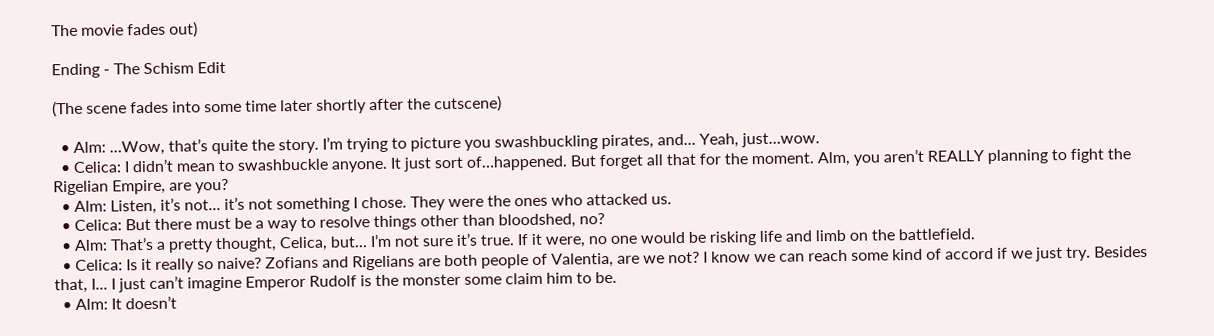The movie fades out)

Ending - The Schism Edit

(The scene fades into some time later shortly after the cutscene)

  • Alm: …Wow, that’s quite the story. I’m trying to picture you swashbuckling pirates, and... Yeah, just…wow.
  • Celica: I didn’t mean to swashbuckle anyone. It just sort of…happened. But forget all that for the moment. Alm, you aren’t REALLY planning to fight the Rigelian Empire, are you?
  • Alm: Listen, it’s not... it’s not something I chose. They were the ones who attacked us.
  • Celica: But there must be a way to resolve things other than bloodshed, no?
  • Alm: That’s a pretty thought, Celica, but... I’m not sure it’s true. If it were, no one would be risking life and limb on the battlefield.
  • Celica: Is it really so naive? Zofians and Rigelians are both people of Valentia, are we not? I know we can reach some kind of accord if we just try. Besides that, I... I just can’t imagine Emperor Rudolf is the monster some claim him to be.
  • Alm: It doesn’t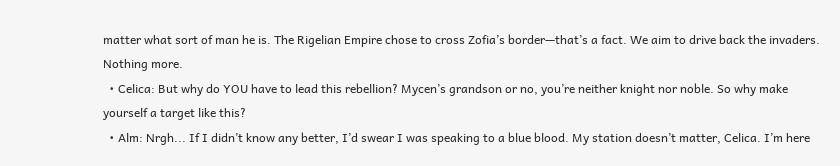matter what sort of man he is. The Rigelian Empire chose to cross Zofia’s border—that’s a fact. We aim to drive back the invaders. Nothing more.
  • Celica: But why do YOU have to lead this rebellion? Mycen’s grandson or no, you’re neither knight nor noble. So why make yourself a target like this?
  • Alm: Nrgh... If I didn’t know any better, I’d swear I was speaking to a blue blood. My station doesn’t matter, Celica. I’m here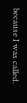because I was called.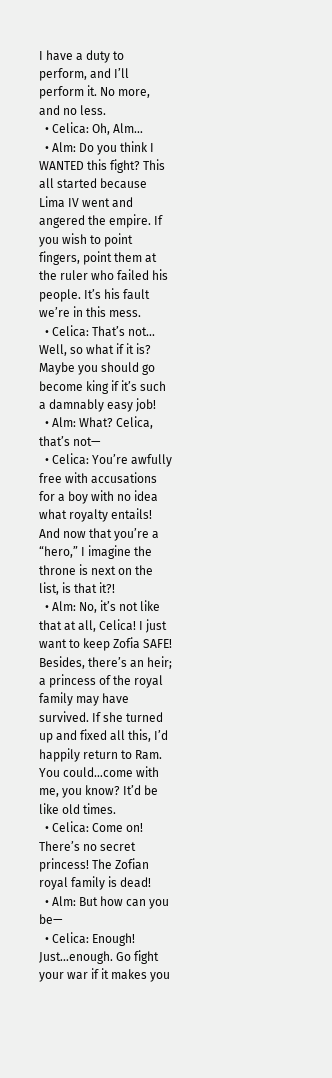I have a duty to perform, and I’ll perform it. No more, and no less.
  • Celica: Oh, Alm…
  • Alm: Do you think I WANTED this fight? This all started because Lima IV went and angered the empire. If you wish to point fingers, point them at the ruler who failed his people. It’s his fault we’re in this mess.
  • Celica: That’s not... Well, so what if it is? Maybe you should go become king if it’s such a damnably easy job!
  • Alm: What? Celica, that’s not—
  • Celica: You’re awfully free with accusations for a boy with no idea what royalty entails! And now that you’re a “hero,” I imagine the throne is next on the list, is that it?!
  • Alm: No, it’s not like that at all, Celica! I just want to keep Zofia SAFE! Besides, there’s an heir; a princess of the royal family may have survived. If she turned up and fixed all this, I’d happily return to Ram. You could…come with me, you know? It’d be like old times.
  • Celica: Come on! There’s no secret princess! The Zofian royal family is dead!
  • Alm: But how can you be—
  • Celica: Enough! Just…enough. Go fight your war if it makes you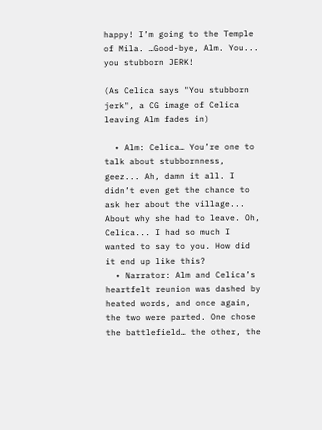happy! I’m going to the Temple of Mila. …Good-bye, Alm. You... you stubborn JERK!

(As Celica says "You stubborn jerk", a CG image of Celica leaving Alm fades in)

  • Alm: Celica… You’re one to talk about stubbornness, geez... Ah, damn it all. I didn’t even get the chance to ask her about the village... About why she had to leave. Oh, Celica... I had so much I wanted to say to you. How did it end up like this?
  • Narrator: Alm and Celica’s heartfelt reunion was dashed by heated words, and once again, the two were parted. One chose the battlefield… the other, the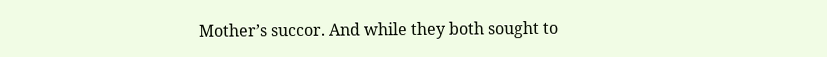Mother’s succor. And while they both sought to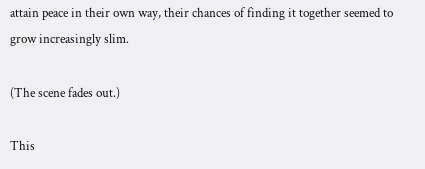attain peace in their own way, their chances of finding it together seemed to grow increasingly slim.

(The scene fades out.)

This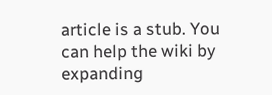article is a stub. You can help the wiki by expanding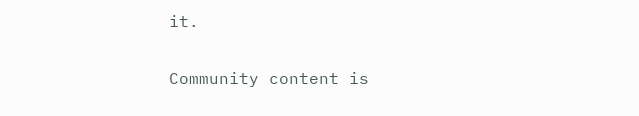it.

Community content is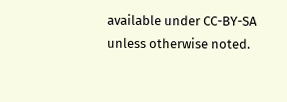available under CC-BY-SA unless otherwise noted.